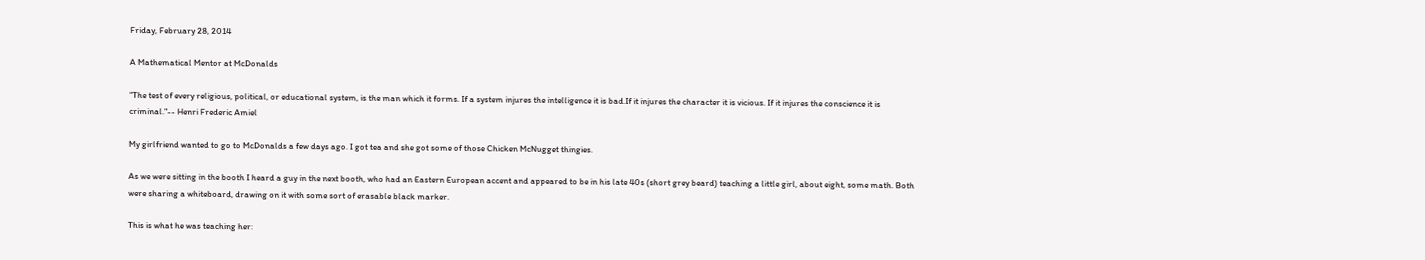Friday, February 28, 2014

A Mathematical Mentor at McDonalds

"The test of every religious, political, or educational system, is the man which it forms. If a system injures the intelligence it is bad.If it injures the character it is vicious. If it injures the conscience it is criminal."-- Henri Frederic Amiel

My girlfriend wanted to go to McDonalds a few days ago. I got tea and she got some of those Chicken McNugget thingies.

As we were sitting in the booth I heard a guy in the next booth, who had an Eastern European accent and appeared to be in his late 40s (short grey beard) teaching a little girl, about eight, some math. Both were sharing a whiteboard, drawing on it with some sort of erasable black marker.

This is what he was teaching her: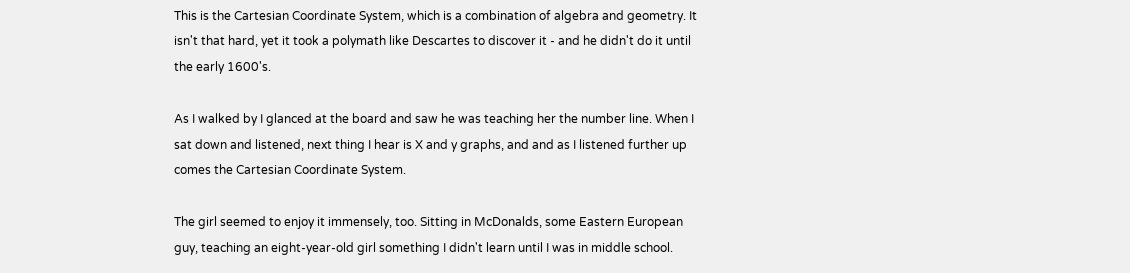This is the Cartesian Coordinate System, which is a combination of algebra and geometry. It isn't that hard, yet it took a polymath like Descartes to discover it - and he didn't do it until the early 1600's.

As I walked by I glanced at the board and saw he was teaching her the number line. When I sat down and listened, next thing I hear is X and y graphs, and and as I listened further up comes the Cartesian Coordinate System.

The girl seemed to enjoy it immensely, too. Sitting in McDonalds, some Eastern European guy, teaching an eight-year-old girl something I didn't learn until I was in middle school.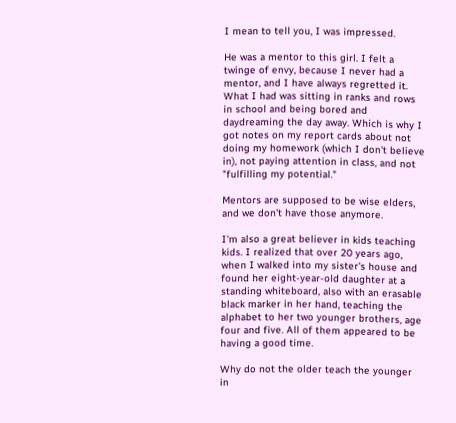I mean to tell you, I was impressed.

He was a mentor to this girl. I felt a twinge of envy, because I never had a mentor, and I have always regretted it. What I had was sitting in ranks and rows in school and being bored and daydreaming the day away. Which is why I got notes on my report cards about not doing my homework (which I don't believe in), not paying attention in class, and not "fulfilling my potential."

Mentors are supposed to be wise elders, and we don't have those anymore.

I'm also a great believer in kids teaching kids. I realized that over 20 years ago, when I walked into my sister's house and found her eight-year-old daughter at a standing whiteboard, also with an erasable black marker in her hand, teaching the alphabet to her two younger brothers, age four and five. All of them appeared to be having a good time.

Why do not the older teach the younger in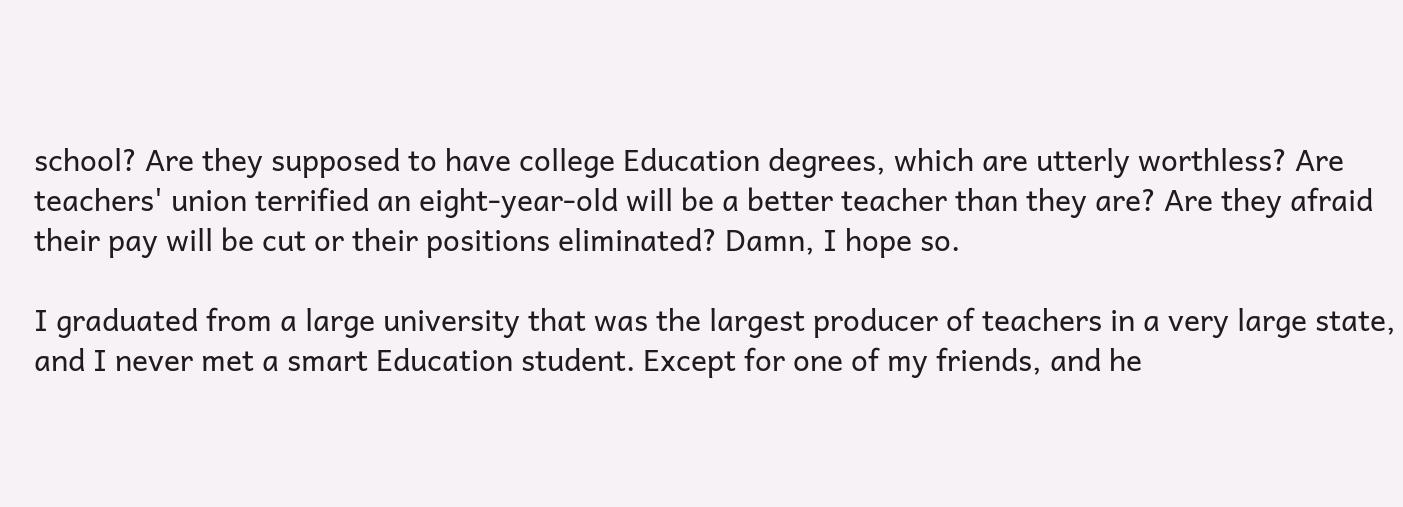school? Are they supposed to have college Education degrees, which are utterly worthless? Are teachers' union terrified an eight-year-old will be a better teacher than they are? Are they afraid their pay will be cut or their positions eliminated? Damn, I hope so.

I graduated from a large university that was the largest producer of teachers in a very large state, and I never met a smart Education student. Except for one of my friends, and he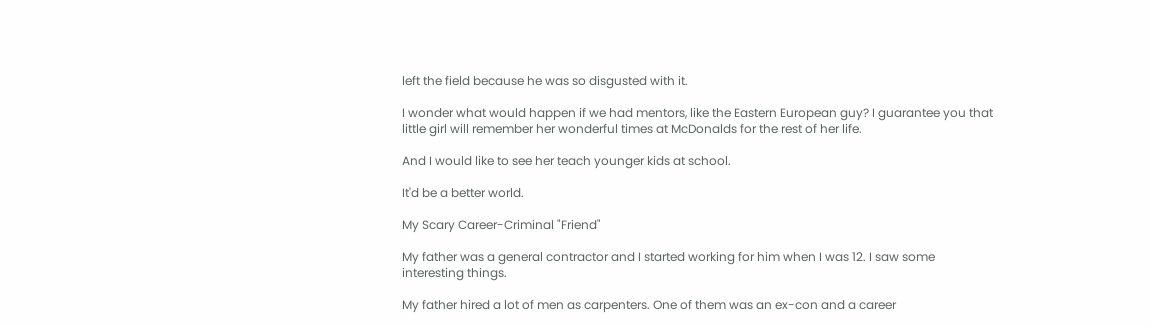left the field because he was so disgusted with it.

I wonder what would happen if we had mentors, like the Eastern European guy? I guarantee you that little girl will remember her wonderful times at McDonalds for the rest of her life.

And I would like to see her teach younger kids at school.

It'd be a better world.

My Scary Career-Criminal "Friend"

My father was a general contractor and I started working for him when I was 12. I saw some interesting things.

My father hired a lot of men as carpenters. One of them was an ex-con and a career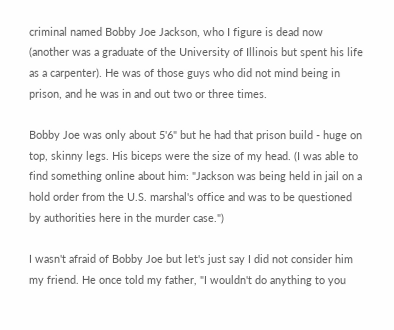criminal named Bobby Joe Jackson, who I figure is dead now (another was a graduate of the University of Illinois but spent his life as a carpenter). He was of those guys who did not mind being in prison, and he was in and out two or three times.

Bobby Joe was only about 5'6" but he had that prison build - huge on top, skinny legs. His biceps were the size of my head. (I was able to find something online about him: "Jackson was being held in jail on a hold order from the U.S. marshal's office and was to be questioned by authorities here in the murder case.")

I wasn't afraid of Bobby Joe but let's just say I did not consider him my friend. He once told my father, "I wouldn't do anything to you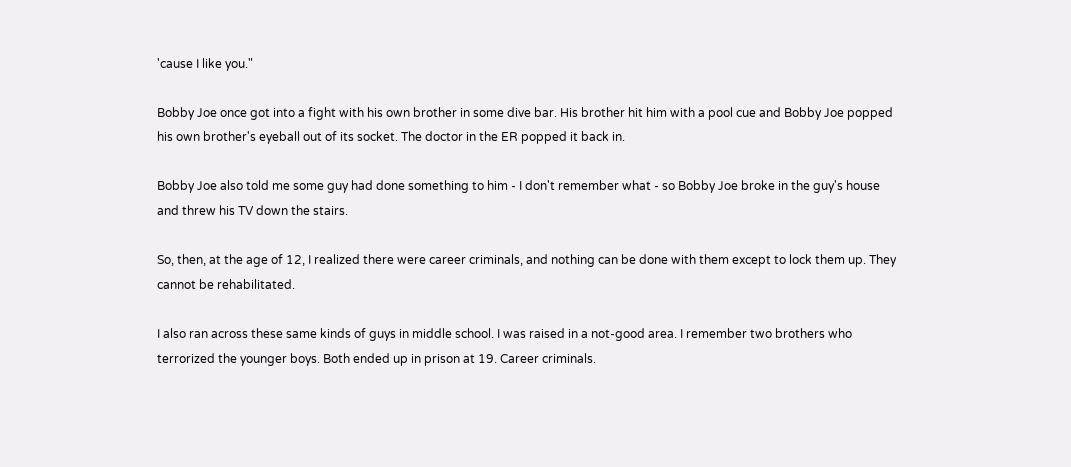'cause I like you."

Bobby Joe once got into a fight with his own brother in some dive bar. His brother hit him with a pool cue and Bobby Joe popped his own brother's eyeball out of its socket. The doctor in the ER popped it back in.

Bobby Joe also told me some guy had done something to him - I don't remember what - so Bobby Joe broke in the guy's house and threw his TV down the stairs.

So, then, at the age of 12, I realized there were career criminals, and nothing can be done with them except to lock them up. They cannot be rehabilitated.

I also ran across these same kinds of guys in middle school. I was raised in a not-good area. I remember two brothers who terrorized the younger boys. Both ended up in prison at 19. Career criminals.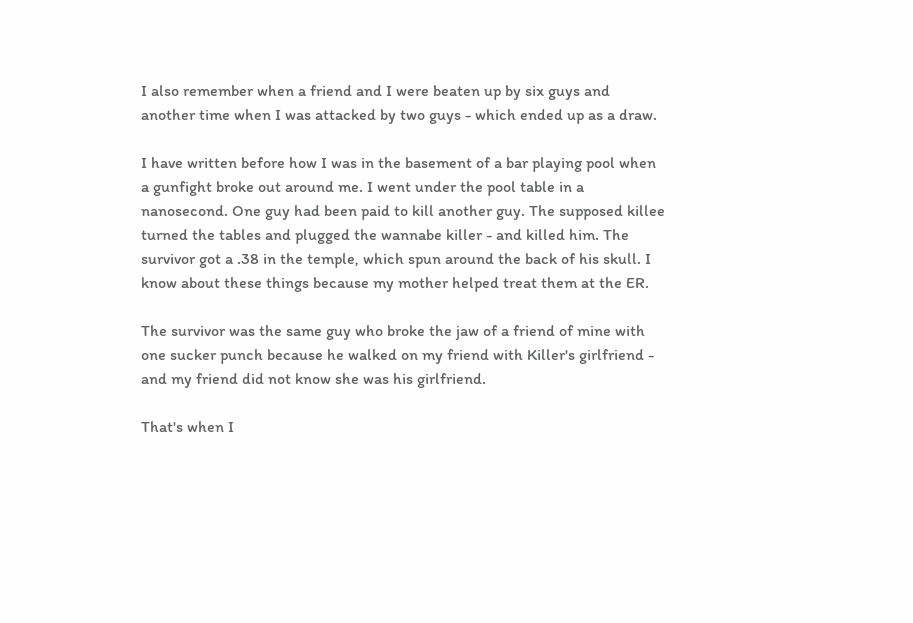I also remember when a friend and I were beaten up by six guys and another time when I was attacked by two guys - which ended up as a draw.

I have written before how I was in the basement of a bar playing pool when a gunfight broke out around me. I went under the pool table in a nanosecond. One guy had been paid to kill another guy. The supposed killee turned the tables and plugged the wannabe killer - and killed him. The survivor got a .38 in the temple, which spun around the back of his skull. I know about these things because my mother helped treat them at the ER.

The survivor was the same guy who broke the jaw of a friend of mine with one sucker punch because he walked on my friend with Killer's girlfriend - and my friend did not know she was his girlfriend.

That's when I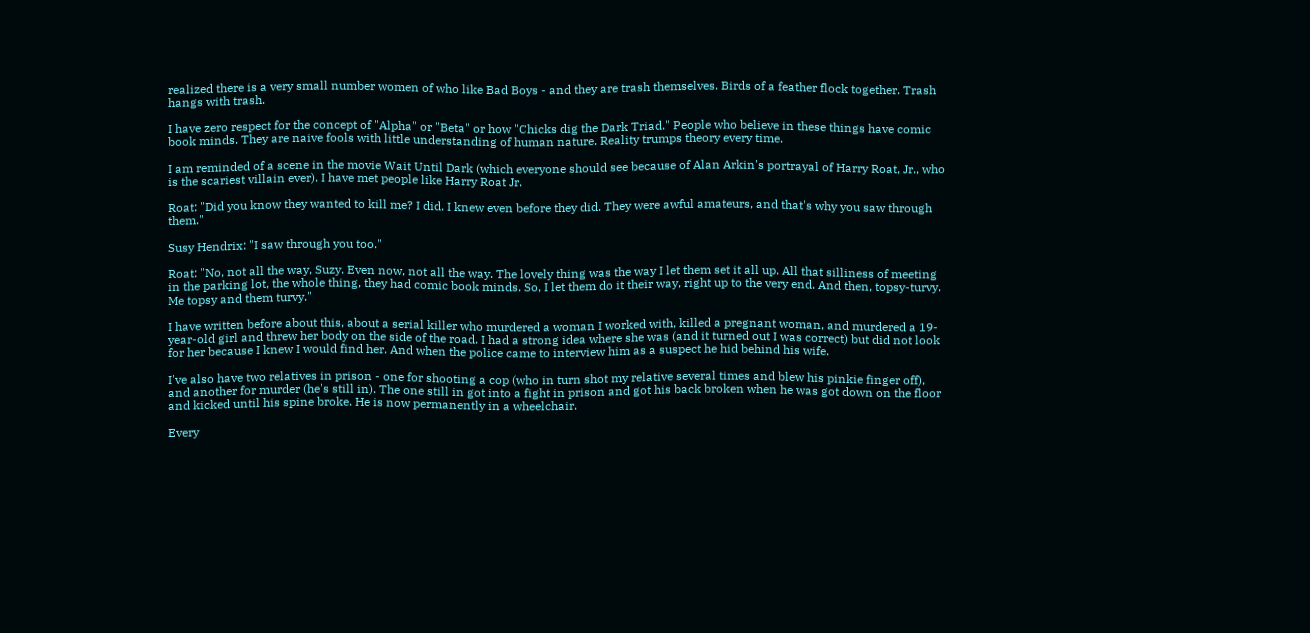realized there is a very small number women of who like Bad Boys - and they are trash themselves. Birds of a feather flock together. Trash hangs with trash.

I have zero respect for the concept of "Alpha" or "Beta" or how "Chicks dig the Dark Triad." People who believe in these things have comic book minds. They are naive fools with little understanding of human nature. Reality trumps theory every time.

I am reminded of a scene in the movie Wait Until Dark (which everyone should see because of Alan Arkin's portrayal of Harry Roat, Jr., who is the scariest villain ever). I have met people like Harry Roat Jr.

Roat: "Did you know they wanted to kill me? I did. I knew even before they did. They were awful amateurs, and that's why you saw through them."

Susy Hendrix: "I saw through you too."

Roat: "No, not all the way, Suzy. Even now, not all the way. The lovely thing was the way I let them set it all up. All that silliness of meeting in the parking lot, the whole thing, they had comic book minds. So, I let them do it their way, right up to the very end. And then, topsy-turvy. Me topsy and them turvy."

I have written before about this, about a serial killer who murdered a woman I worked with, killed a pregnant woman, and murdered a 19-year-old girl and threw her body on the side of the road. I had a strong idea where she was (and it turned out I was correct) but did not look for her because I knew I would find her. And when the police came to interview him as a suspect he hid behind his wife.

I've also have two relatives in prison - one for shooting a cop (who in turn shot my relative several times and blew his pinkie finger off), and another for murder (he's still in). The one still in got into a fight in prison and got his back broken when he was got down on the floor and kicked until his spine broke. He is now permanently in a wheelchair.

Every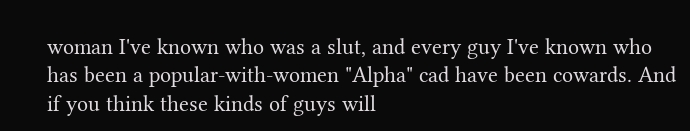woman I've known who was a slut, and every guy I've known who has been a popular-with-women "Alpha" cad have been cowards. And if you think these kinds of guys will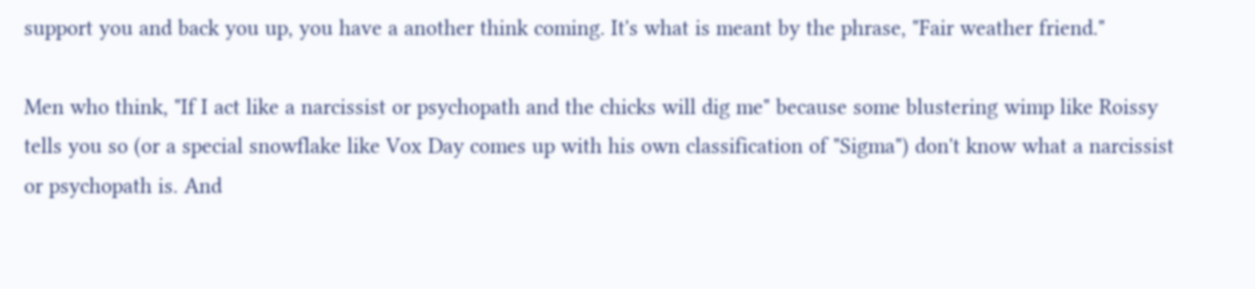support you and back you up, you have a another think coming. It's what is meant by the phrase, "Fair weather friend."

Men who think, "If I act like a narcissist or psychopath and the chicks will dig me" because some blustering wimp like Roissy tells you so (or a special snowflake like Vox Day comes up with his own classification of "Sigma") don't know what a narcissist or psychopath is. And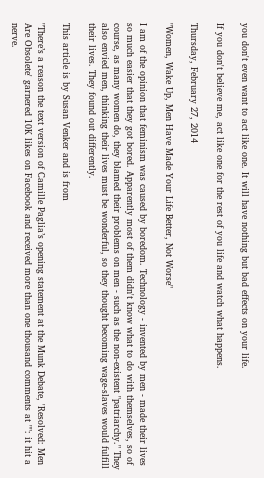you don't even want to act like one. It will have nothing but bad effects on your life.

If you don't believe me, act like one for the rest of you life and watch what happens.

Thursday, February 27, 2014

"Women, Wake Up, Men Have Made Your Life Better, Not Worse"

I am of the opinion that feminism was caused by boredom. Technology - invented by men - made their lives so much easier that they got bored. Apparently most of them didn't know what to do with themselves, so of course, as many women do, they blamed their problems on men - such as the non-existent "patriarchy." They also envied men, thinking their lives must be wonderful, so they thought becoming wage-slaves would fulfill their lives. They found out differently.

This article is by Susan Venker and is from

"There’s a reason the text version of Camille Paglia’s opening statement at the Munk Debate, 'Resolved: Men Are Obsolete' garnered 10K likes on Facebook and received more than one thousand comments at "": it hit a nerve.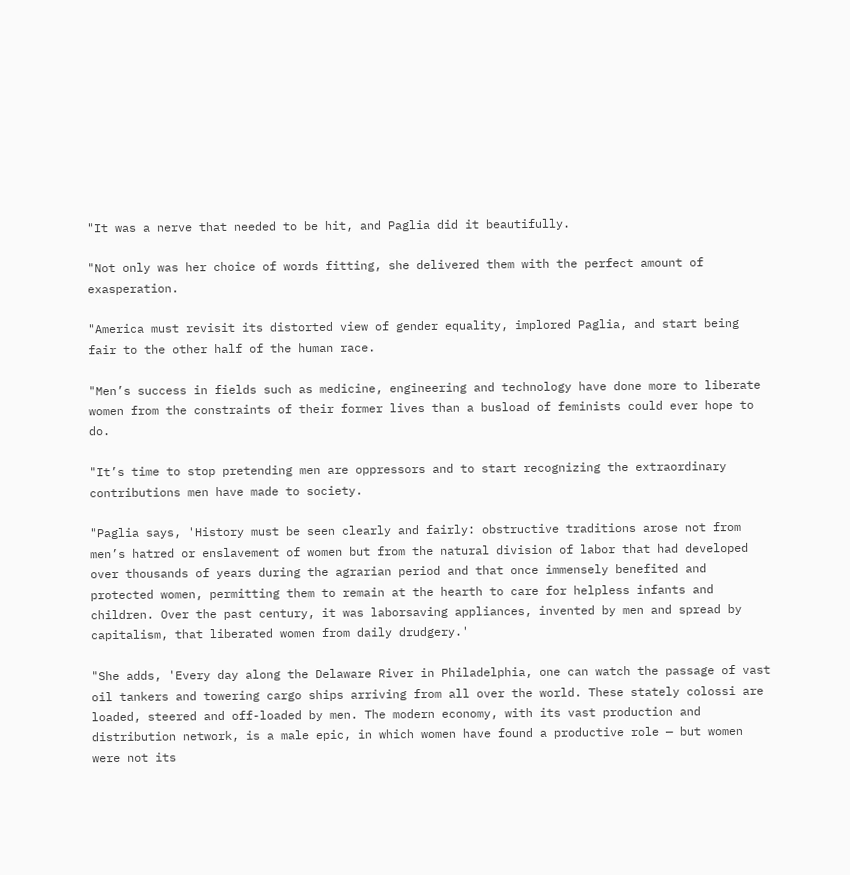"It was a nerve that needed to be hit, and Paglia did it beautifully.

"Not only was her choice of words fitting, she delivered them with the perfect amount of exasperation.

"America must revisit its distorted view of gender equality, implored Paglia, and start being fair to the other half of the human race.

"Men’s success in fields such as medicine, engineering and technology have done more to liberate women from the constraints of their former lives than a busload of feminists could ever hope to do.

"It’s time to stop pretending men are oppressors and to start recognizing the extraordinary contributions men have made to society.

"Paglia says, 'History must be seen clearly and fairly: obstructive traditions arose not from men’s hatred or enslavement of women but from the natural division of labor that had developed over thousands of years during the agrarian period and that once immensely benefited and protected women, permitting them to remain at the hearth to care for helpless infants and children. Over the past century, it was laborsaving appliances, invented by men and spread by capitalism, that liberated women from daily drudgery.'

"She adds, 'Every day along the Delaware River in Philadelphia, one can watch the passage of vast oil tankers and towering cargo ships arriving from all over the world. These stately colossi are loaded, steered and off-loaded by men. The modern economy, with its vast production and distribution network, is a male epic, in which women have found a productive role — but women were not its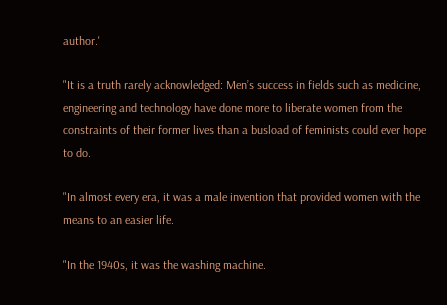author.'

"It is a truth rarely acknowledged: Men’s success in fields such as medicine, engineering and technology have done more to liberate women from the constraints of their former lives than a busload of feminists could ever hope to do.

"In almost every era, it was a male invention that provided women with the means to an easier life.

"In the 1940s, it was the washing machine.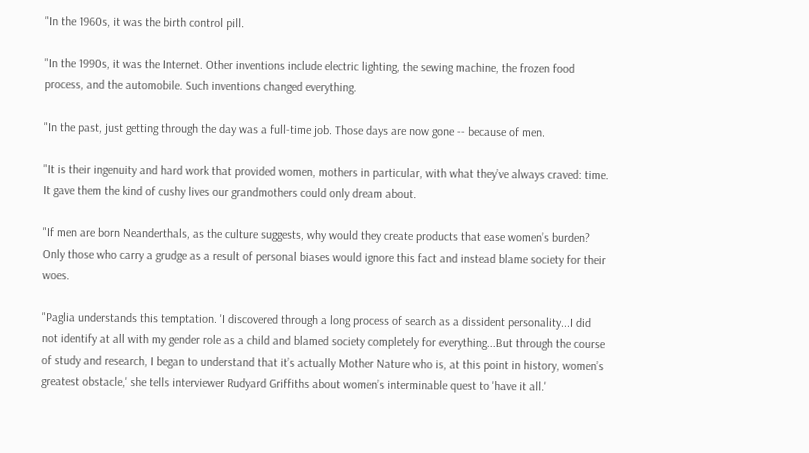"In the 1960s, it was the birth control pill.

"In the 1990s, it was the Internet. Other inventions include electric lighting, the sewing machine, the frozen food process, and the automobile. Such inventions changed everything.

"In the past, just getting through the day was a full-time job. Those days are now gone -- because of men.

"It is their ingenuity and hard work that provided women, mothers in particular, with what they’ve always craved: time. It gave them the kind of cushy lives our grandmothers could only dream about.

"If men are born Neanderthals, as the culture suggests, why would they create products that ease women’s burden? Only those who carry a grudge as a result of personal biases would ignore this fact and instead blame society for their woes.

"Paglia understands this temptation. 'I discovered through a long process of search as a dissident personality...I did not identify at all with my gender role as a child and blamed society completely for everything...But through the course of study and research, I began to understand that it’s actually Mother Nature who is, at this point in history, women’s greatest obstacle,' she tells interviewer Rudyard Griffiths about women’s interminable quest to 'have it all.'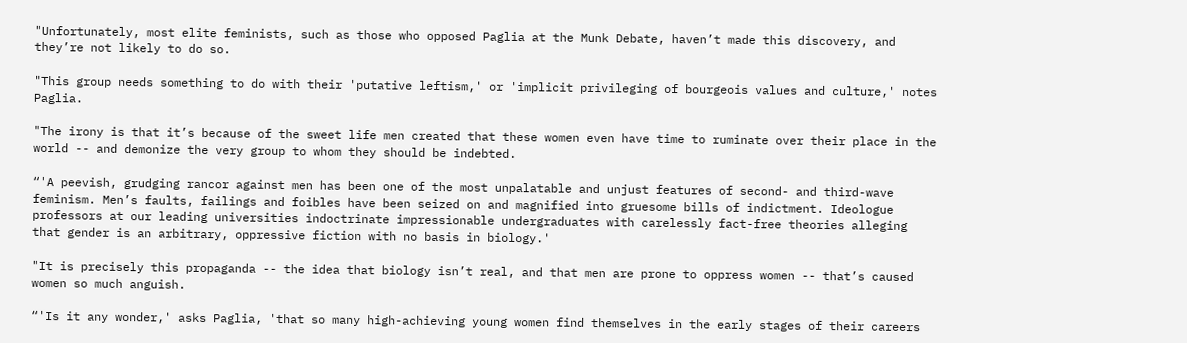"Unfortunately, most elite feminists, such as those who opposed Paglia at the Munk Debate, haven’t made this discovery, and they’re not likely to do so.

"This group needs something to do with their 'putative leftism,' or 'implicit privileging of bourgeois values and culture,' notes Paglia.

"The irony is that it’s because of the sweet life men created that these women even have time to ruminate over their place in the world -- and demonize the very group to whom they should be indebted.

“'A peevish, grudging rancor against men has been one of the most unpalatable and unjust features of second- and third-wave feminism. Men’s faults, failings and foibles have been seized on and magnified into gruesome bills of indictment. Ideologue professors at our leading universities indoctrinate impressionable undergraduates with carelessly fact-free theories alleging that gender is an arbitrary, oppressive fiction with no basis in biology.'

"It is precisely this propaganda -- the idea that biology isn’t real, and that men are prone to oppress women -- that’s caused women so much anguish.

“'Is it any wonder,' asks Paglia, 'that so many high-achieving young women find themselves in the early stages of their careers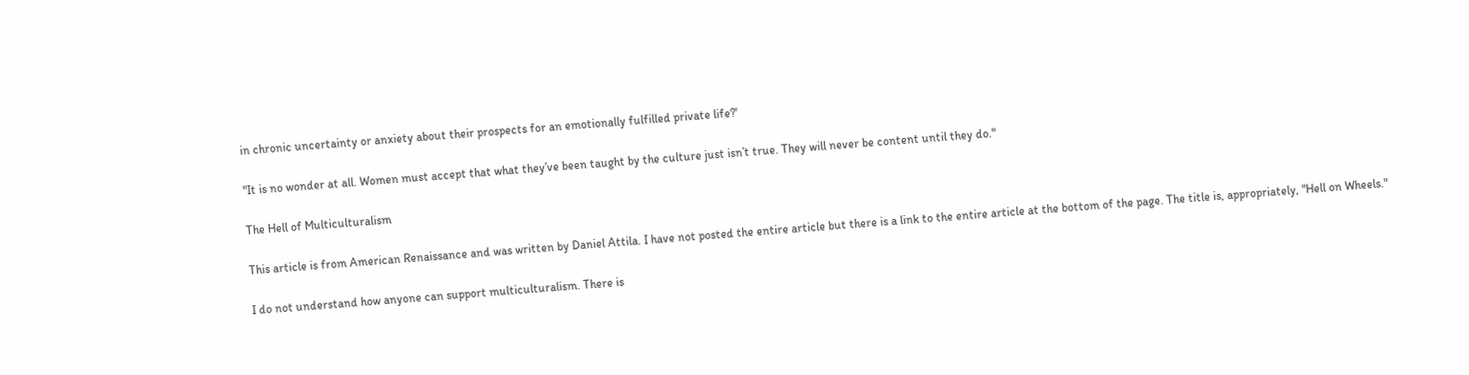in chronic uncertainty or anxiety about their prospects for an emotionally fulfilled private life?'

"It is no wonder at all. Women must accept that what they’ve been taught by the culture just isn’t true. They will never be content until they do."

The Hell of Multiculturalism

This article is from American Renaissance and was written by Daniel Attila. I have not posted the entire article but there is a link to the entire article at the bottom of the page. The title is, appropriately, "Hell on Wheels."

I do not understand how anyone can support multiculturalism. There is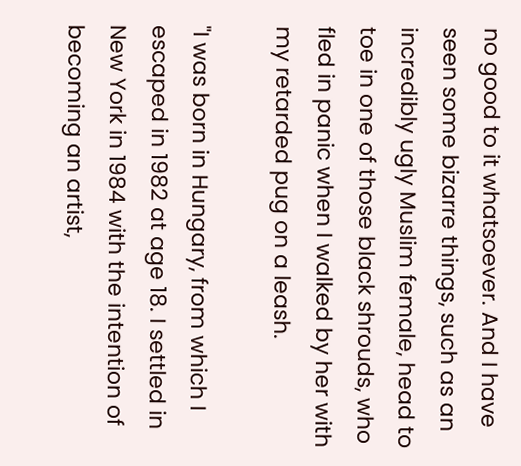no good to it whatsoever. And I have seen some bizarre things, such as an incredibly ugly Muslim female, head to toe in one of those black shrouds, who fled in panic when I walked by her with my retarded pug on a leash.

"I was born in Hungary, from which I escaped in 1982 at age 18. I settled in New York in 1984 with the intention of becoming an artist,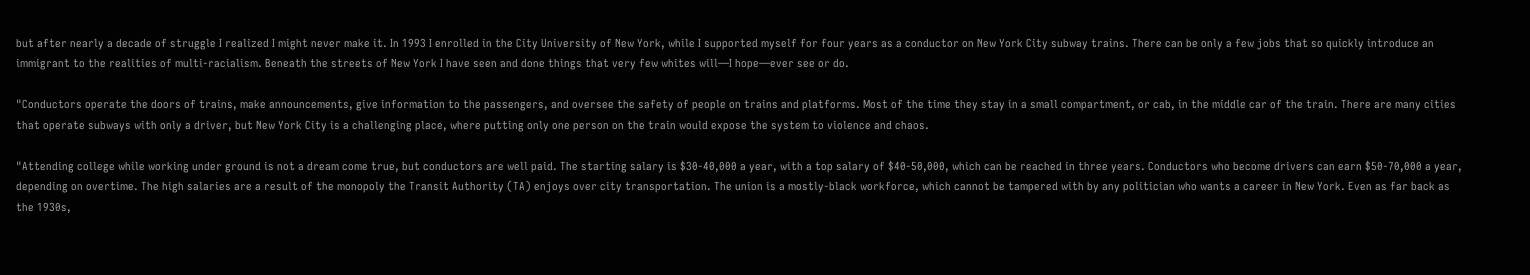but after nearly a decade of struggle I realized I might never make it. In 1993 I enrolled in the City University of New York, while I supported myself for four years as a conductor on New York City subway trains. There can be only a few jobs that so quickly introduce an immigrant to the realities of multi-racialism. Beneath the streets of New York I have seen and done things that very few whites will—I hope—ever see or do.

"Conductors operate the doors of trains, make announcements, give information to the passengers, and oversee the safety of people on trains and platforms. Most of the time they stay in a small compartment, or cab, in the middle car of the train. There are many cities that operate subways with only a driver, but New York City is a challenging place, where putting only one person on the train would expose the system to violence and chaos.

"Attending college while working under ground is not a dream come true, but conductors are well paid. The starting salary is $30-40,000 a year, with a top salary of $40-50,000, which can be reached in three years. Conductors who become drivers can earn $50-70,000 a year, depending on overtime. The high salaries are a result of the monopoly the Transit Authority (TA) enjoys over city transportation. The union is a mostly-black workforce, which cannot be tampered with by any politician who wants a career in New York. Even as far back as the 1930s,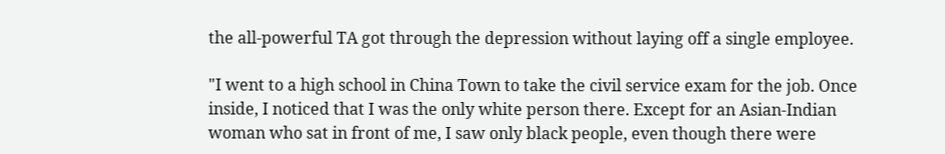the all-powerful TA got through the depression without laying off a single employee.

"I went to a high school in China Town to take the civil service exam for the job. Once inside, I noticed that I was the only white person there. Except for an Asian-Indian woman who sat in front of me, I saw only black people, even though there were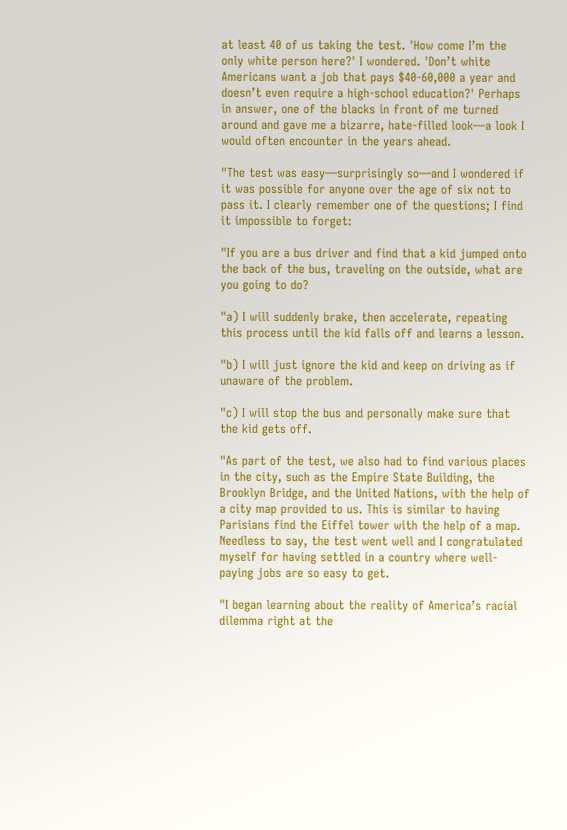at least 40 of us taking the test. 'How come I’m the only white person here?' I wondered. 'Don’t white Americans want a job that pays $40-60,000 a year and doesn’t even require a high-school education?' Perhaps in answer, one of the blacks in front of me turned around and gave me a bizarre, hate-filled look—a look I would often encounter in the years ahead.

"The test was easy—surprisingly so—and I wondered if it was possible for anyone over the age of six not to pass it. I clearly remember one of the questions; I find it impossible to forget:

"If you are a bus driver and find that a kid jumped onto the back of the bus, traveling on the outside, what are you going to do?

"a) I will suddenly brake, then accelerate, repeating this process until the kid falls off and learns a lesson.

"b) I will just ignore the kid and keep on driving as if unaware of the problem.

"c) I will stop the bus and personally make sure that the kid gets off.

"As part of the test, we also had to find various places in the city, such as the Empire State Building, the Brooklyn Bridge, and the United Nations, with the help of a city map provided to us. This is similar to having Parisians find the Eiffel tower with the help of a map. Needless to say, the test went well and I congratulated myself for having settled in a country where well-paying jobs are so easy to get.

"I began learning about the reality of America’s racial dilemma right at the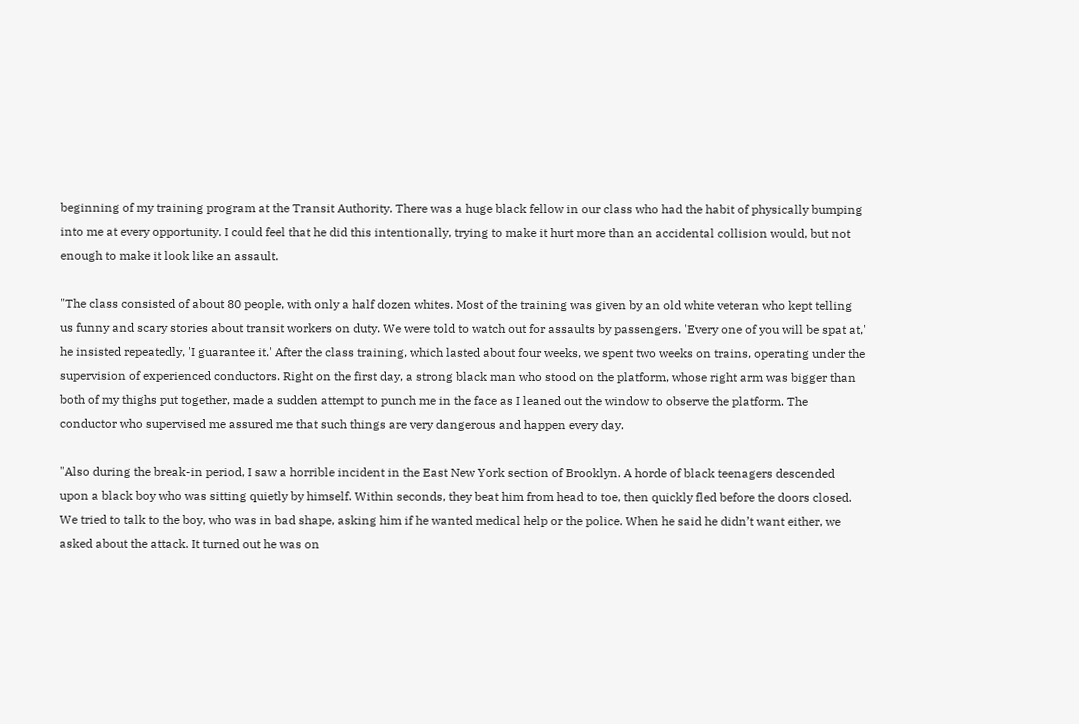beginning of my training program at the Transit Authority. There was a huge black fellow in our class who had the habit of physically bumping into me at every opportunity. I could feel that he did this intentionally, trying to make it hurt more than an accidental collision would, but not enough to make it look like an assault.

"The class consisted of about 80 people, with only a half dozen whites. Most of the training was given by an old white veteran who kept telling us funny and scary stories about transit workers on duty. We were told to watch out for assaults by passengers. 'Every one of you will be spat at,' he insisted repeatedly, 'I guarantee it.' After the class training, which lasted about four weeks, we spent two weeks on trains, operating under the supervision of experienced conductors. Right on the first day, a strong black man who stood on the platform, whose right arm was bigger than both of my thighs put together, made a sudden attempt to punch me in the face as I leaned out the window to observe the platform. The conductor who supervised me assured me that such things are very dangerous and happen every day.

"Also during the break-in period, I saw a horrible incident in the East New York section of Brooklyn. A horde of black teenagers descended upon a black boy who was sitting quietly by himself. Within seconds, they beat him from head to toe, then quickly fled before the doors closed. We tried to talk to the boy, who was in bad shape, asking him if he wanted medical help or the police. When he said he didn’t want either, we asked about the attack. It turned out he was on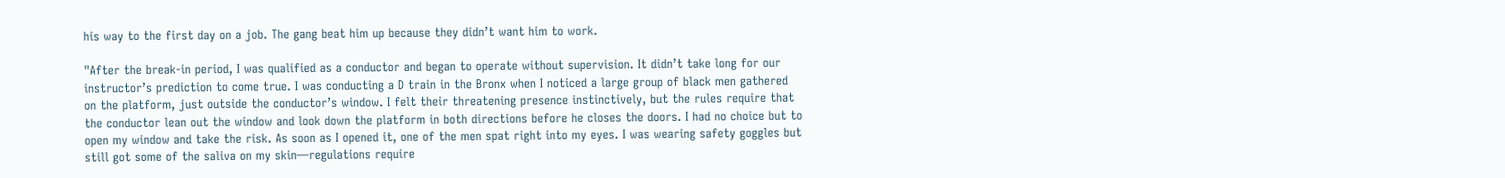his way to the first day on a job. The gang beat him up because they didn’t want him to work.

"After the break-in period, I was qualified as a conductor and began to operate without supervision. It didn’t take long for our instructor’s prediction to come true. I was conducting a D train in the Bronx when I noticed a large group of black men gathered on the platform, just outside the conductor’s window. I felt their threatening presence instinctively, but the rules require that the conductor lean out the window and look down the platform in both directions before he closes the doors. I had no choice but to open my window and take the risk. As soon as I opened it, one of the men spat right into my eyes. I was wearing safety goggles but still got some of the saliva on my skin—regulations require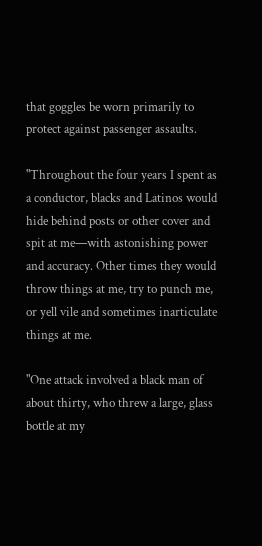that goggles be worn primarily to protect against passenger assaults.

"Throughout the four years I spent as a conductor, blacks and Latinos would hide behind posts or other cover and spit at me—with astonishing power and accuracy. Other times they would throw things at me, try to punch me, or yell vile and sometimes inarticulate things at me.

"One attack involved a black man of about thirty, who threw a large, glass bottle at my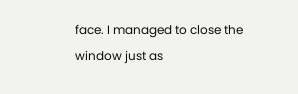face. I managed to close the window just as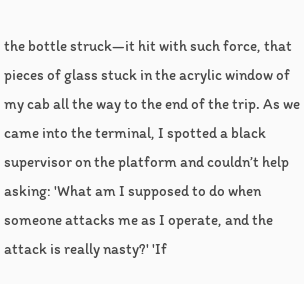the bottle struck—it hit with such force, that pieces of glass stuck in the acrylic window of my cab all the way to the end of the trip. As we came into the terminal, I spotted a black supervisor on the platform and couldn’t help asking: 'What am I supposed to do when someone attacks me as I operate, and the attack is really nasty?' 'If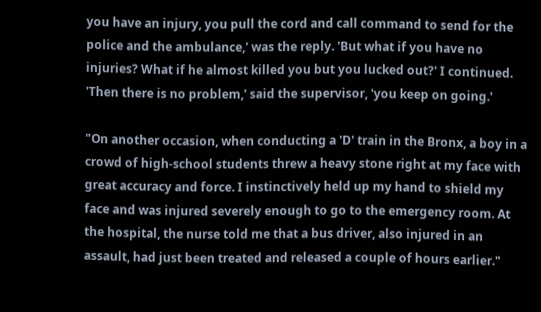you have an injury, you pull the cord and call command to send for the police and the ambulance,' was the reply. 'But what if you have no injuries? What if he almost killed you but you lucked out?' I continued. 'Then there is no problem,' said the supervisor, 'you keep on going.'

"On another occasion, when conducting a 'D' train in the Bronx, a boy in a crowd of high-school students threw a heavy stone right at my face with great accuracy and force. I instinctively held up my hand to shield my face and was injured severely enough to go to the emergency room. At the hospital, the nurse told me that a bus driver, also injured in an assault, had just been treated and released a couple of hours earlier."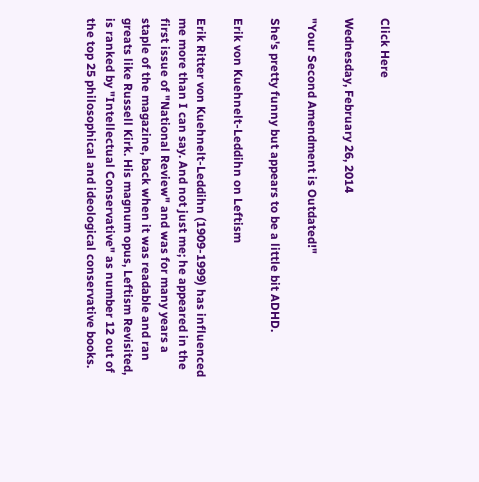Click Here

Wednesday, February 26, 2014

"Your Second Amendment is Outdated!"

She's pretty funny but appears to be a little bit ADHD.

Erik von Kuehnelt-Leddihn on Leftism

Erik Ritter von Kuehnelt-Leddihn (1909-1999) has influenced me more than I can say. And not just me; he appeared in the first issue of "National Review" and was for many years a staple of the magazine, back when it was readable and ran greats like Russell Kirk. His magnum opus, Leftism Revisited, is ranked by "Intellectual Conservative" as number 12 out of the top 25 philosophical and ideological conservative books.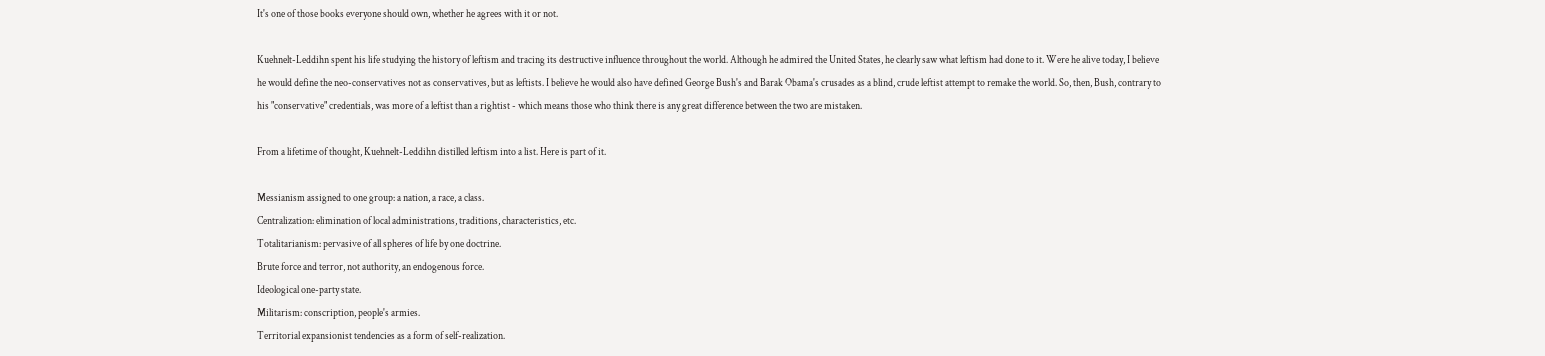It's one of those books everyone should own, whether he agrees with it or not.

Kuehnelt-Leddihn spent his life studying the history of leftism and tracing its destructive influence throughout the world. Although he admired the United States, he clearly saw what leftism had done to it. Were he alive today, I believe he would define the neo-conservatives not as conservatives, but as leftists. I believe he would also have defined George Bush's and Barak Obama's crusades as a blind, crude leftist attempt to remake the world. So, then, Bush, contrary to his "conservative" credentials, was more of a leftist than a rightist - which means those who think there is any great difference between the two are mistaken.

From a lifetime of thought, Kuehnelt-Leddihn distilled leftism into a list. Here is part of it.

Messianism assigned to one group: a nation, a race, a class.
Centralization: elimination of local administrations, traditions, characteristics, etc.
Totalitarianism: pervasive of all spheres of life by one doctrine.
Brute force and terror, not authority, an endogenous force.
Ideological one-party state.
Militarism: conscription, people's armies.
Territorial expansionist tendencies as a form of self-realization.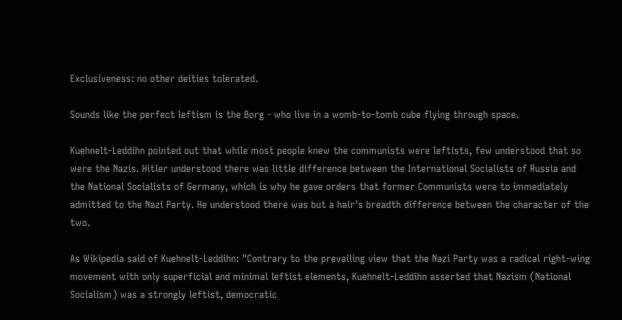Exclusiveness: no other deities tolerated.

Sounds like the perfect leftism is the Borg - who live in a womb-to-tomb cube flying through space.

Kuehnelt-Leddihn pointed out that while most people knew the communists were leftists, few understood that so were the Nazis. Hitler understood there was little difference between the International Socialists of Russia and the National Socialists of Germany, which is why he gave orders that former Communists were to immediately admitted to the Nazi Party. He understood there was but a hair's breadth difference between the character of the two.

As Wikipedia said of Kuehnelt-Leddihn: "Contrary to the prevailing view that the Nazi Party was a radical right-wing movement with only superficial and minimal leftist elements, Kuehnelt-Leddihn asserted that Nazism (National Socialism) was a strongly leftist, democratic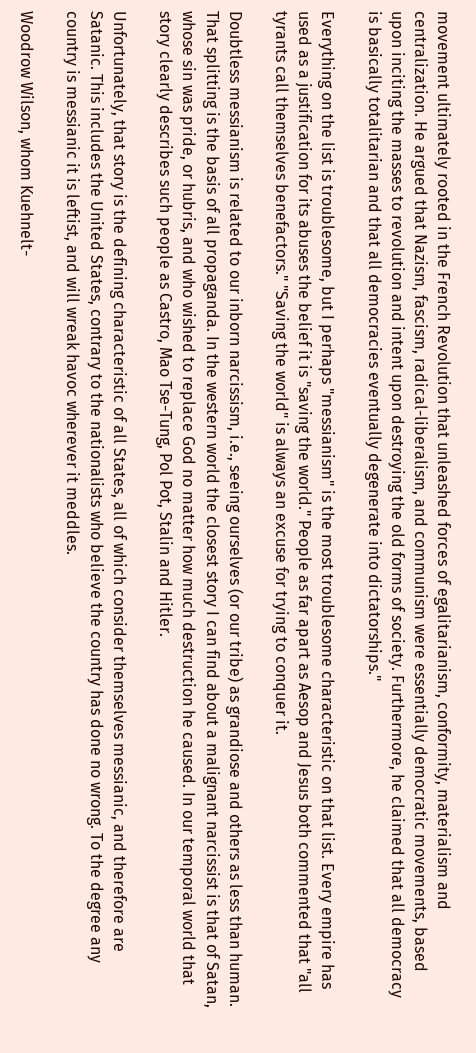movement ultimately rooted in the French Revolution that unleashed forces of egalitarianism, conformity, materialism and centralization. He argued that Nazism, fascism, radical-liberalism, and communism were essentially democratic movements, based upon inciting the masses to revolution and intent upon destroying the old forms of society. Furthermore, he claimed that all democracy is basically totalitarian and that all democracies eventually degenerate into dictatorships."

Everything on the list is troublesome, but I perhaps "messianism" is the most troublesome characteristic on that list. Every empire has used as a justification for its abuses the belief it is "saving the world." People as far apart as Aesop and Jesus both commented that "all tyrants call themselves benefactors." "Saving the world" is always an excuse for trying to conquer it.

Doubtless messianism is related to our inborn narcissism, i.e., seeing ourselves (or our tribe) as grandiose and others as less than human. That splitting is the basis of all propaganda. In the western world the closest story I can find about a malignant narcissist is that of Satan, whose sin was pride, or hubris, and who wished to replace God no matter how much destruction he caused. In our temporal world that story clearly describes such people as Castro, Mao Tse-Tung, Pol Pot, Stalin and Hitler.

Unfortunately, that story is the defining characteristic of all States, all of which consider themselves messianic, and therefore are Satanic. This includes the United States, contrary to the nationalists who believe the country has done no wrong. To the degree any country is messianic it is leftist, and will wreak havoc wherever it meddles.

Woodrow Wilson, whom Kuehnelt-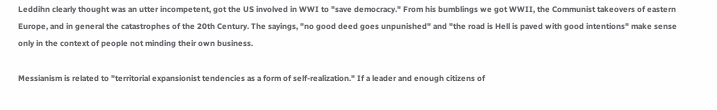Leddihn clearly thought was an utter incompetent, got the US involved in WWI to "save democracy." From his bumblings we got WWII, the Communist takeovers of eastern Europe, and in general the catastrophes of the 20th Century. The sayings, "no good deed goes unpunished" and "the road is Hell is paved with good intentions" make sense only in the context of people not minding their own business.

Messianism is related to "territorial expansionist tendencies as a form of self-realization." If a leader and enough citizens of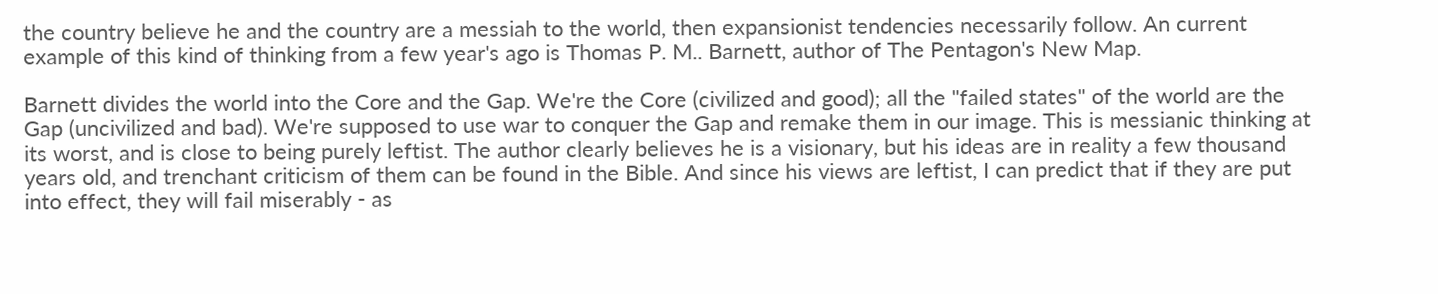the country believe he and the country are a messiah to the world, then expansionist tendencies necessarily follow. An current example of this kind of thinking from a few year's ago is Thomas P. M.. Barnett, author of The Pentagon's New Map.

Barnett divides the world into the Core and the Gap. We're the Core (civilized and good); all the "failed states" of the world are the Gap (uncivilized and bad). We're supposed to use war to conquer the Gap and remake them in our image. This is messianic thinking at its worst, and is close to being purely leftist. The author clearly believes he is a visionary, but his ideas are in reality a few thousand years old, and trenchant criticism of them can be found in the Bible. And since his views are leftist, I can predict that if they are put into effect, they will fail miserably - as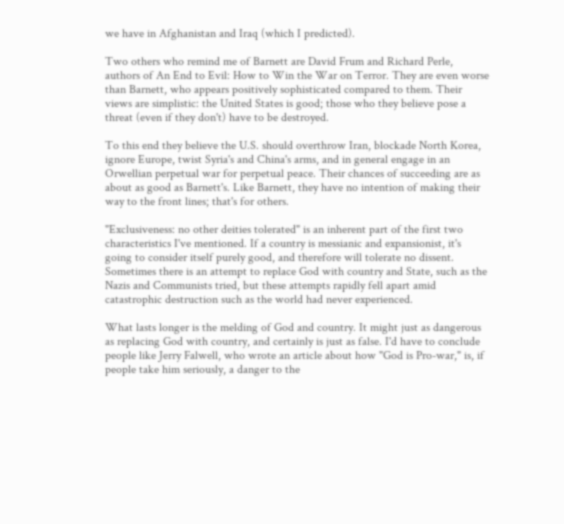we have in Afghanistan and Iraq (which I predicted).

Two others who remind me of Barnett are David Frum and Richard Perle, authors of An End to Evil: How to Win the War on Terror. They are even worse than Barnett, who appears positively sophisticated compared to them. Their views are simplistic: the United States is good; those who they believe pose a threat (even if they don't) have to be destroyed.

To this end they believe the U.S. should overthrow Iran, blockade North Korea, ignore Europe, twist Syria's and China's arms, and in general engage in an Orwellian perpetual war for perpetual peace. Their chances of succeeding are as about as good as Barnett's. Like Barnett, they have no intention of making their way to the front lines; that's for others.

"Exclusiveness: no other deities tolerated" is an inherent part of the first two characteristics I've mentioned. If a country is messianic and expansionist, it's going to consider itself purely good, and therefore will tolerate no dissent. Sometimes there is an attempt to replace God with country and State, such as the Nazis and Communists tried, but these attempts rapidly fell apart amid catastrophic destruction such as the world had never experienced.

What lasts longer is the melding of God and country. It might just as dangerous as replacing God with country, and certainly is just as false. I'd have to conclude people like Jerry Falwell, who wrote an article about how "God is Pro-war," is, if people take him seriously, a danger to the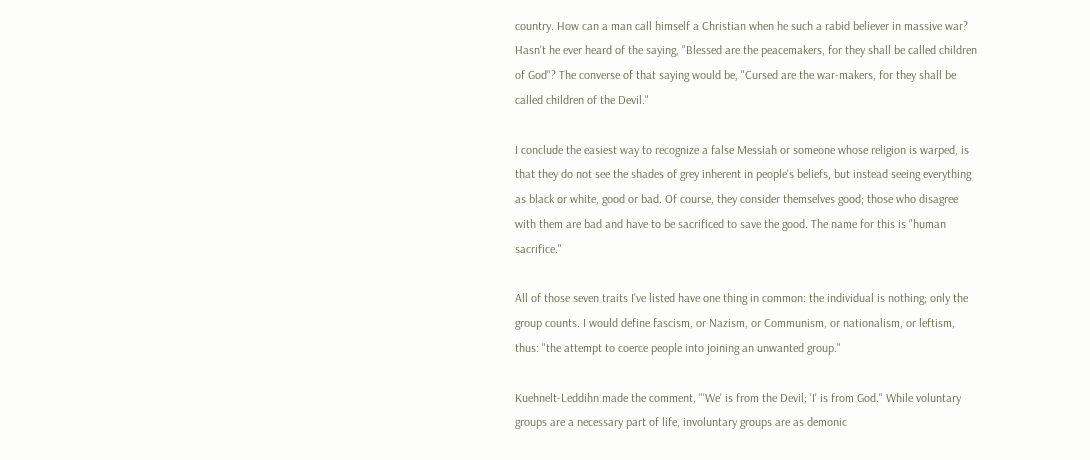country. How can a man call himself a Christian when he such a rabid believer in massive war? Hasn't he ever heard of the saying, "Blessed are the peacemakers, for they shall be called children of God"? The converse of that saying would be, "Cursed are the war-makers, for they shall be called children of the Devil."

I conclude the easiest way to recognize a false Messiah or someone whose religion is warped, is that they do not see the shades of grey inherent in people's beliefs, but instead seeing everything as black or white, good or bad. Of course, they consider themselves good; those who disagree with them are bad and have to be sacrificed to save the good. The name for this is "human sacrifice."

All of those seven traits I've listed have one thing in common: the individual is nothing; only the group counts. I would define fascism, or Nazism, or Communism, or nationalism, or leftism, thus: "the attempt to coerce people into joining an unwanted group."

Kuehnelt-Leddihn made the comment, "'We' is from the Devil; 'I' is from God." While voluntary groups are a necessary part of life, involuntary groups are as demonic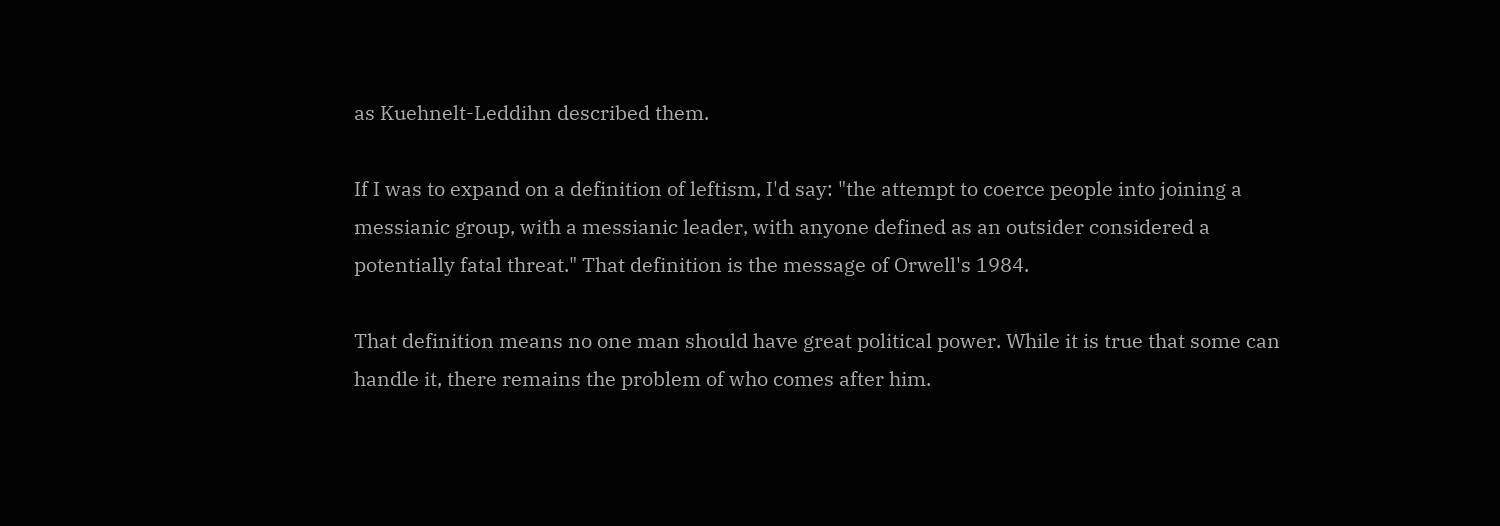as Kuehnelt-Leddihn described them.

If I was to expand on a definition of leftism, I'd say: "the attempt to coerce people into joining a messianic group, with a messianic leader, with anyone defined as an outsider considered a potentially fatal threat." That definition is the message of Orwell's 1984.

That definition means no one man should have great political power. While it is true that some can handle it, there remains the problem of who comes after him.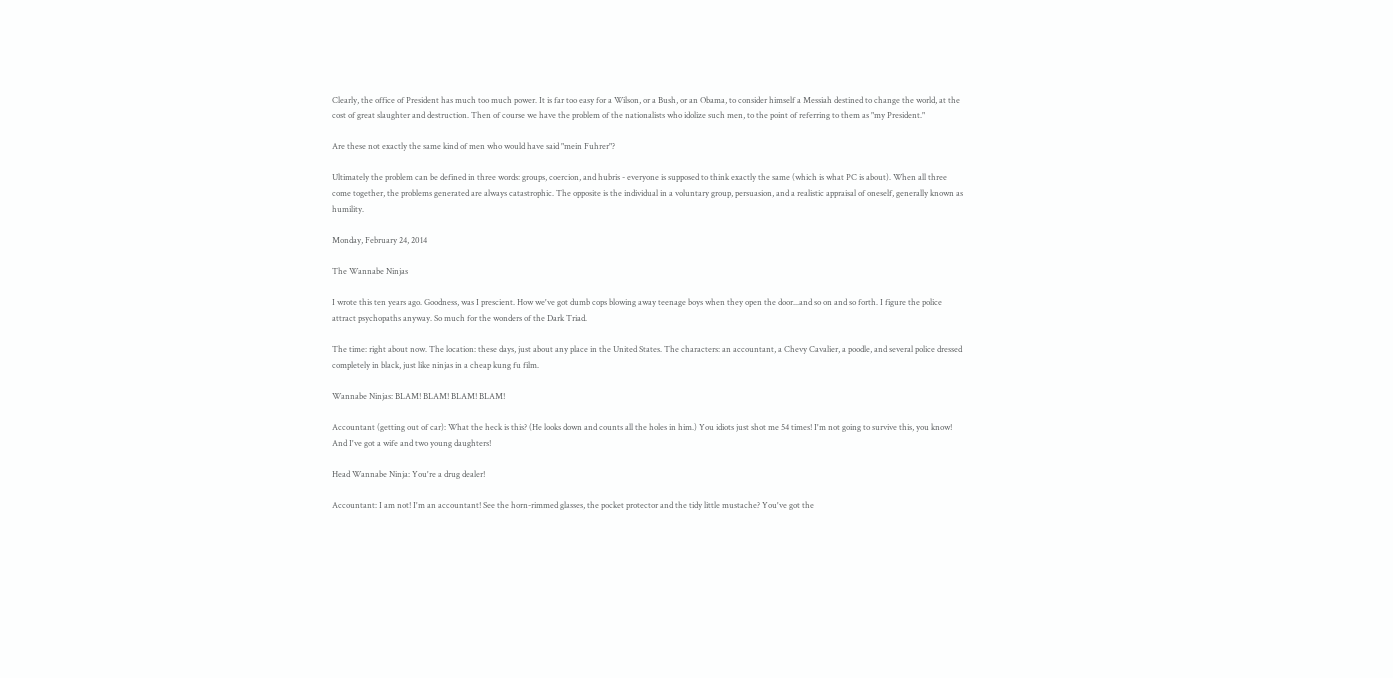Clearly, the office of President has much too much power. It is far too easy for a Wilson, or a Bush, or an Obama, to consider himself a Messiah destined to change the world, at the cost of great slaughter and destruction. Then of course we have the problem of the nationalists who idolize such men, to the point of referring to them as "my President."

Are these not exactly the same kind of men who would have said "mein Fuhrer"?

Ultimately the problem can be defined in three words: groups, coercion, and hubris - everyone is supposed to think exactly the same (which is what PC is about). When all three come together, the problems generated are always catastrophic. The opposite is the individual in a voluntary group, persuasion, and a realistic appraisal of oneself, generally known as humility.

Monday, February 24, 2014

The Wannabe Ninjas

I wrote this ten years ago. Goodness, was I prescient. How we've got dumb cops blowing away teenage boys when they open the door...and so on and so forth. I figure the police attract psychopaths anyway. So much for the wonders of the Dark Triad.

The time: right about now. The location: these days, just about any place in the United States. The characters: an accountant, a Chevy Cavalier, a poodle, and several police dressed completely in black, just like ninjas in a cheap kung fu film.

Wannabe Ninjas: BLAM! BLAM! BLAM! BLAM!

Accountant (getting out of car): What the heck is this? (He looks down and counts all the holes in him.) You idiots just shot me 54 times! I'm not going to survive this, you know! And I've got a wife and two young daughters!

Head Wannabe Ninja: You're a drug dealer!

Accountant: I am not! I'm an accountant! See the horn-rimmed glasses, the pocket protector and the tidy little mustache? You've got the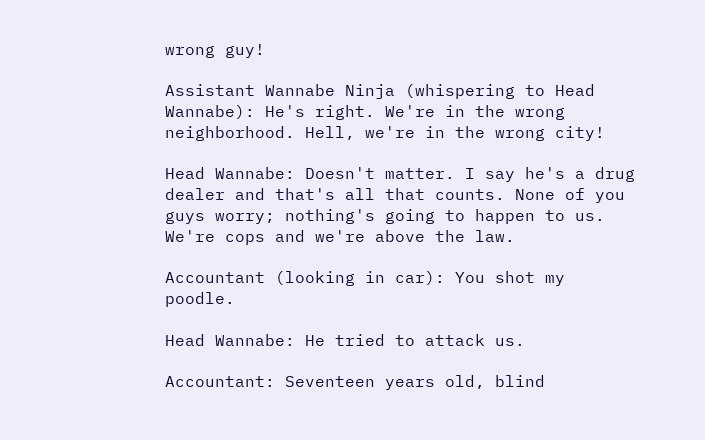wrong guy!

Assistant Wannabe Ninja (whispering to Head Wannabe): He's right. We're in the wrong neighborhood. Hell, we're in the wrong city!

Head Wannabe: Doesn't matter. I say he's a drug dealer and that's all that counts. None of you guys worry; nothing's going to happen to us. We're cops and we're above the law.

Accountant (looking in car): You shot my poodle.

Head Wannabe: He tried to attack us.

Accountant: Seventeen years old, blind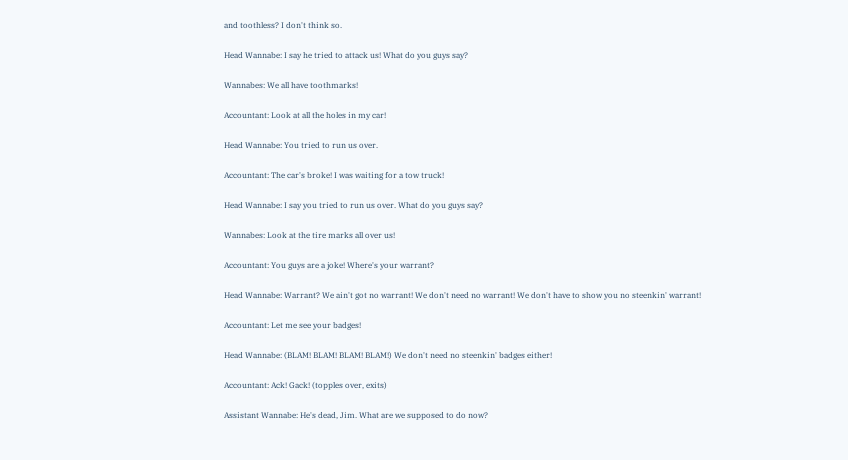and toothless? I don't think so.

Head Wannabe: I say he tried to attack us! What do you guys say?

Wannabes: We all have toothmarks!

Accountant: Look at all the holes in my car!

Head Wannabe: You tried to run us over.

Accountant: The car's broke! I was waiting for a tow truck!

Head Wannabe: I say you tried to run us over. What do you guys say?

Wannabes: Look at the tire marks all over us!

Accountant: You guys are a joke! Where's your warrant?

Head Wannabe: Warrant? We ain't got no warrant! We don't need no warrant! We don't have to show you no steenkin' warrant!

Accountant: Let me see your badges!

Head Wannabe: (BLAM! BLAM! BLAM! BLAM!) We don't need no steenkin' badges either!

Accountant: Ack! Gack! (topples over, exits)

Assistant Wannabe: He's dead, Jim. What are we supposed to do now?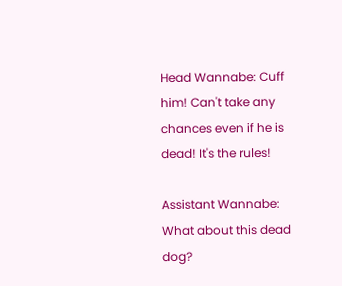Head Wannabe: Cuff him! Can't take any chances even if he is dead! It's the rules!

Assistant Wannabe: What about this dead dog?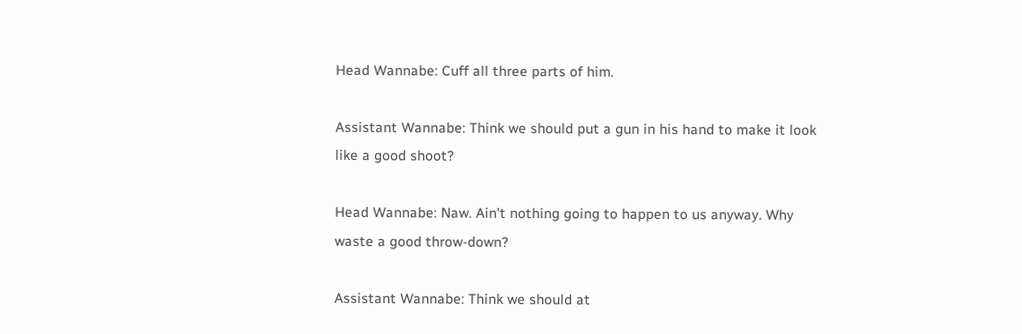Head Wannabe: Cuff all three parts of him.

Assistant Wannabe: Think we should put a gun in his hand to make it look like a good shoot?

Head Wannabe: Naw. Ain't nothing going to happen to us anyway. Why waste a good throw-down?

Assistant Wannabe: Think we should at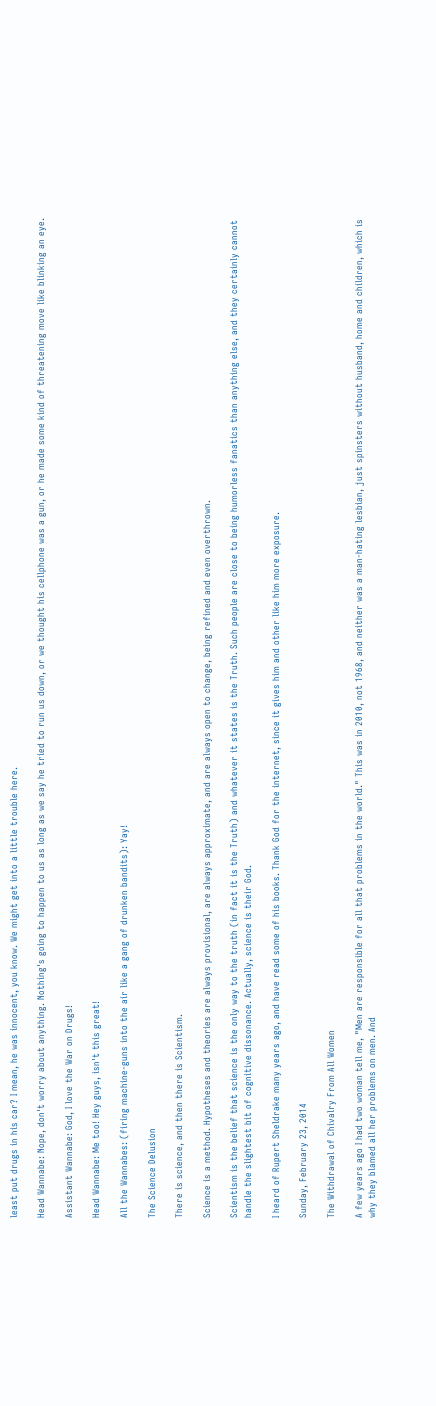least put drugs in his car? I mean, he was innocent, you know. We might get into a little trouble here.

Head Wannabe: Nope, don't worry about anything. Nothing's going to happen to us as long as we say he tried to run us down, or we thought his cellphone was a gun, or he made some kind of threatening move like blinking an eye.

Assistant Wannabe: God, I love the War on Drugs!

Head Wannabe: Me too! Hey guys, isn't this great!

All the Wannabes: (firing machine-guns into the air like a gang of drunken bandits): Yay!

The Science Delusion

There is science, and then there is Scientism.

Science is a method. Hypotheses and theories are always provisional, are always approximate, and are always open to change, being refined and even overthrown.

Scientism is the belief that science is the only way to the truth (in fact it is the Truth) and whatever it states is the Truth. Such people are close to being humorless fanatics than anything else, and they certainly cannot handle the slightest bit of cognitive dissonance. Actually, science is their God.

I heard of Rupert Sheldrake many years ago, and have read some of his books. Thank God for the internet, since it gives him and other like him more exposure.

Sunday, February 23, 2014

The Withdrawal of Chivalry From All Women

A few years ago I had two woman tell me, "Men are responsible for all that problems in the world." This was in 2010, not 1968, and neither was a man-hating lesbian, just spinsters without husband, home and children, which is why they blamed all her problems on men. And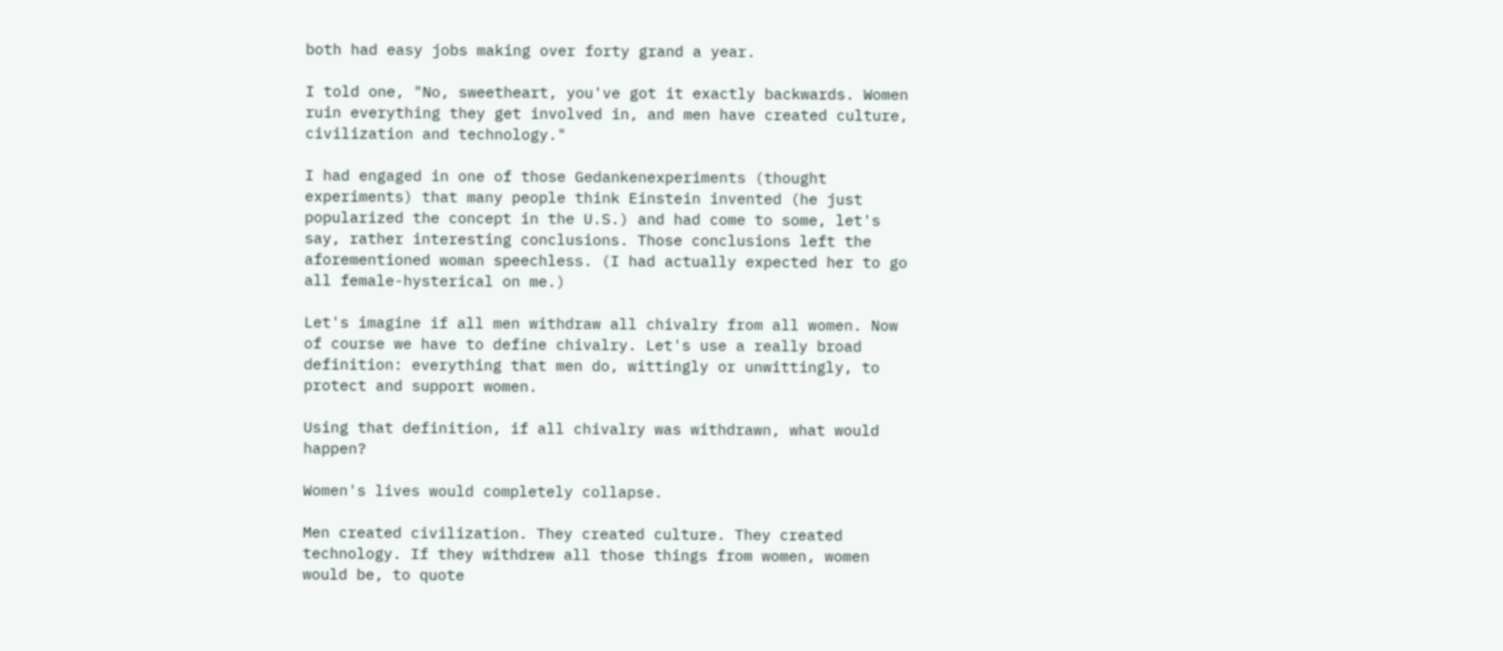both had easy jobs making over forty grand a year.

I told one, "No, sweetheart, you've got it exactly backwards. Women ruin everything they get involved in, and men have created culture, civilization and technology."

I had engaged in one of those Gedankenexperiments (thought experiments) that many people think Einstein invented (he just popularized the concept in the U.S.) and had come to some, let's say, rather interesting conclusions. Those conclusions left the aforementioned woman speechless. (I had actually expected her to go all female-hysterical on me.)

Let's imagine if all men withdraw all chivalry from all women. Now of course we have to define chivalry. Let's use a really broad definition: everything that men do, wittingly or unwittingly, to protect and support women.

Using that definition, if all chivalry was withdrawn, what would happen?

Women's lives would completely collapse.

Men created civilization. They created culture. They created technology. If they withdrew all those things from women, women would be, to quote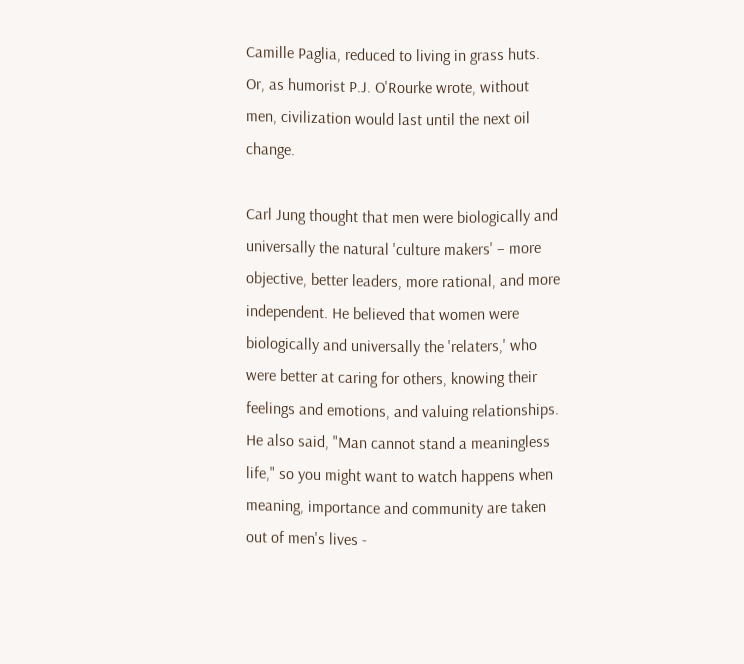Camille Paglia, reduced to living in grass huts. Or, as humorist P.J. O'Rourke wrote, without men, civilization would last until the next oil change.

Carl Jung thought that men were biologically and universally the natural 'culture makers' – more objective, better leaders, more rational, and more independent. He believed that women were biologically and universally the 'relaters,' who were better at caring for others, knowing their feelings and emotions, and valuing relationships. He also said, "Man cannot stand a meaningless life," so you might want to watch happens when meaning, importance and community are taken out of men's lives -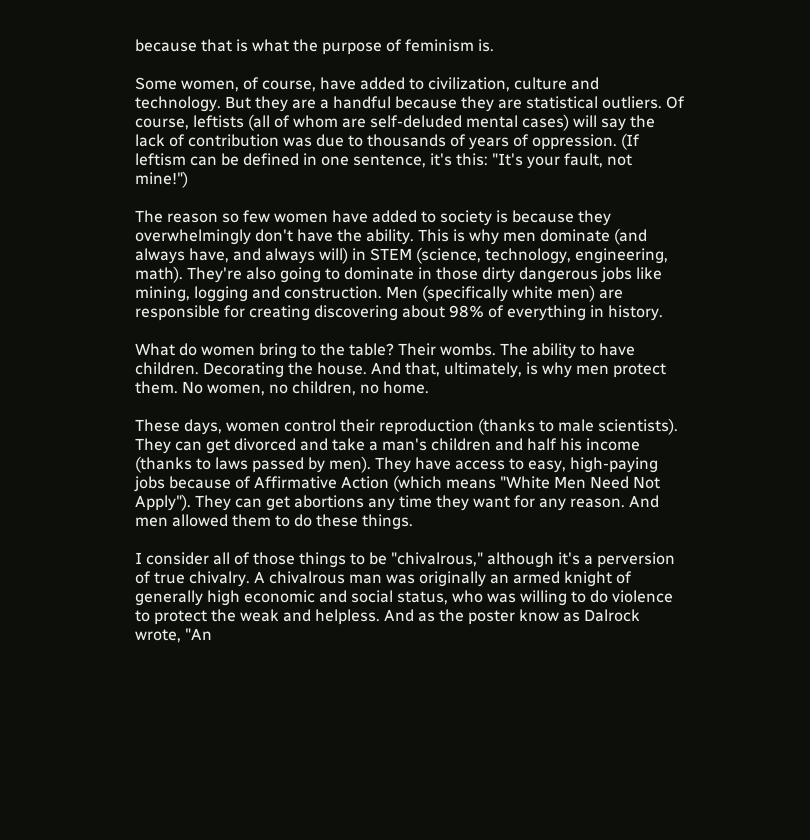because that is what the purpose of feminism is.

Some women, of course, have added to civilization, culture and technology. But they are a handful because they are statistical outliers. Of course, leftists (all of whom are self-deluded mental cases) will say the lack of contribution was due to thousands of years of oppression. (If leftism can be defined in one sentence, it's this: "It's your fault, not mine!")

The reason so few women have added to society is because they overwhelmingly don't have the ability. This is why men dominate (and always have, and always will) in STEM (science, technology, engineering, math). They're also going to dominate in those dirty dangerous jobs like mining, logging and construction. Men (specifically white men) are responsible for creating discovering about 98% of everything in history.

What do women bring to the table? Their wombs. The ability to have children. Decorating the house. And that, ultimately, is why men protect them. No women, no children, no home.

These days, women control their reproduction (thanks to male scientists). They can get divorced and take a man's children and half his income (thanks to laws passed by men). They have access to easy, high-paying jobs because of Affirmative Action (which means "White Men Need Not Apply"). They can get abortions any time they want for any reason. And men allowed them to do these things.

I consider all of those things to be "chivalrous," although it's a perversion of true chivalry. A chivalrous man was originally an armed knight of generally high economic and social status, who was willing to do violence to protect the weak and helpless. And as the poster know as Dalrock wrote, "An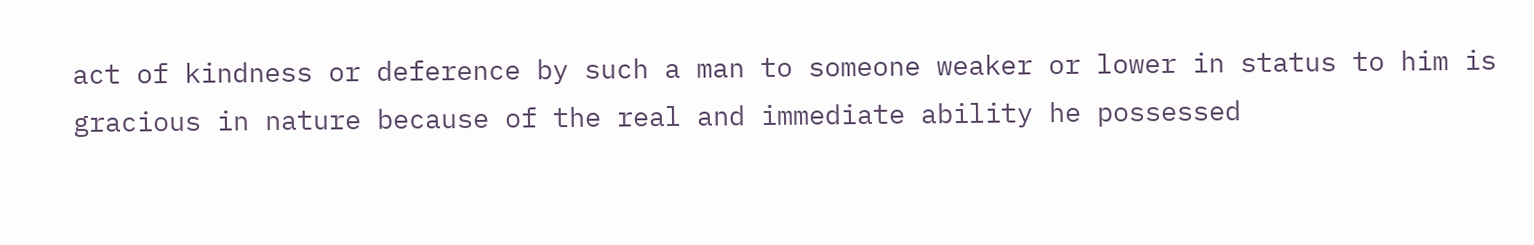act of kindness or deference by such a man to someone weaker or lower in status to him is gracious in nature because of the real and immediate ability he possessed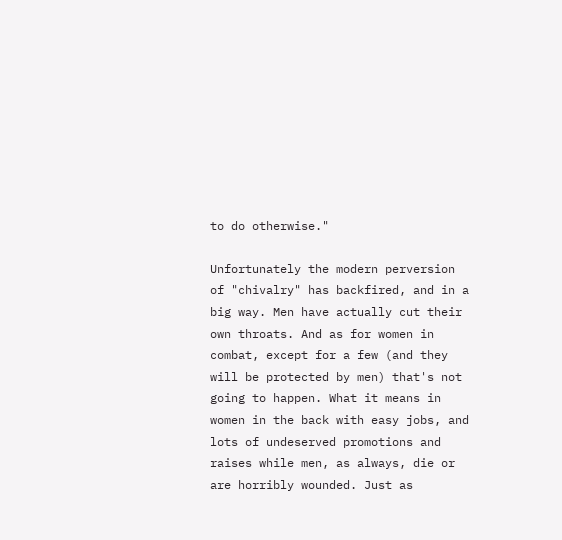to do otherwise."

Unfortunately the modern perversion of "chivalry" has backfired, and in a big way. Men have actually cut their own throats. And as for women in combat, except for a few (and they will be protected by men) that's not going to happen. What it means in women in the back with easy jobs, and lots of undeserved promotions and raises while men, as always, die or are horribly wounded. Just as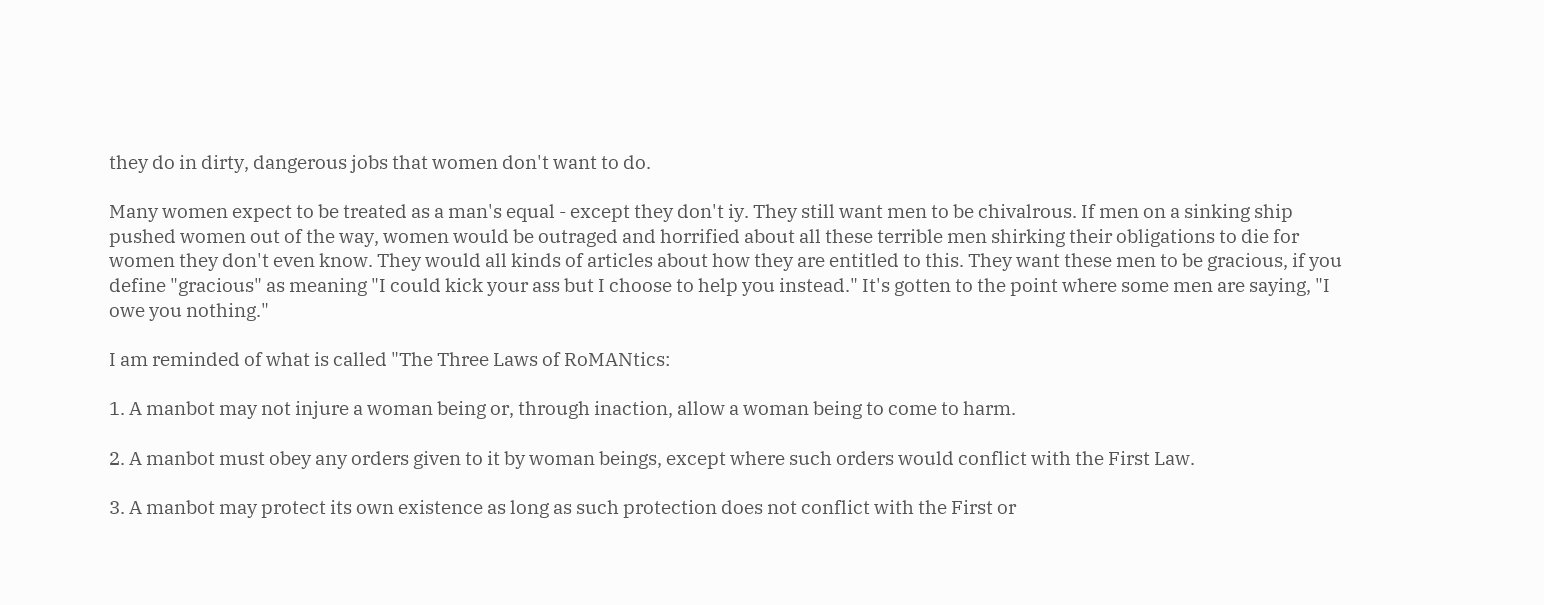they do in dirty, dangerous jobs that women don't want to do.

Many women expect to be treated as a man's equal - except they don't iy. They still want men to be chivalrous. If men on a sinking ship pushed women out of the way, women would be outraged and horrified about all these terrible men shirking their obligations to die for women they don't even know. They would all kinds of articles about how they are entitled to this. They want these men to be gracious, if you define "gracious" as meaning "I could kick your ass but I choose to help you instead." It's gotten to the point where some men are saying, "I owe you nothing."

I am reminded of what is called "The Three Laws of RoMANtics:

1. A manbot may not injure a woman being or, through inaction, allow a woman being to come to harm.

2. A manbot must obey any orders given to it by woman beings, except where such orders would conflict with the First Law.

3. A manbot may protect its own existence as long as such protection does not conflict with the First or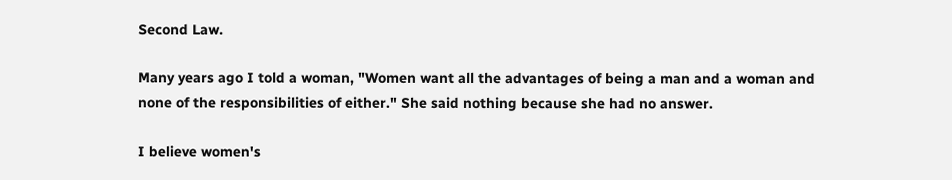Second Law.

Many years ago I told a woman, "Women want all the advantages of being a man and a woman and none of the responsibilities of either." She said nothing because she had no answer.

I believe women's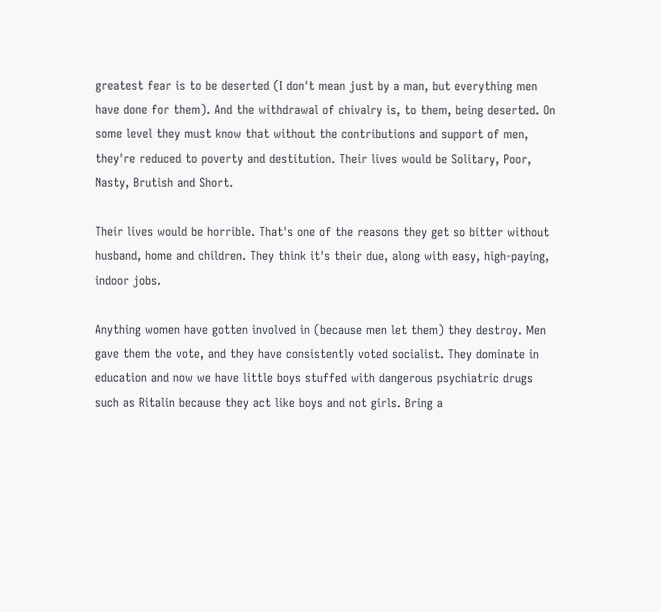greatest fear is to be deserted (I don't mean just by a man, but everything men have done for them). And the withdrawal of chivalry is, to them, being deserted. On some level they must know that without the contributions and support of men, they're reduced to poverty and destitution. Their lives would be Solitary, Poor, Nasty, Brutish and Short.

Their lives would be horrible. That's one of the reasons they get so bitter without husband, home and children. They think it's their due, along with easy, high-paying, indoor jobs.

Anything women have gotten involved in (because men let them) they destroy. Men gave them the vote, and they have consistently voted socialist. They dominate in education and now we have little boys stuffed with dangerous psychiatric drugs such as Ritalin because they act like boys and not girls. Bring a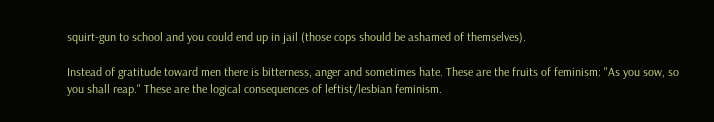squirt-gun to school and you could end up in jail (those cops should be ashamed of themselves).

Instead of gratitude toward men there is bitterness, anger and sometimes hate. These are the fruits of feminism: "As you sow, so you shall reap." These are the logical consequences of leftist/lesbian feminism.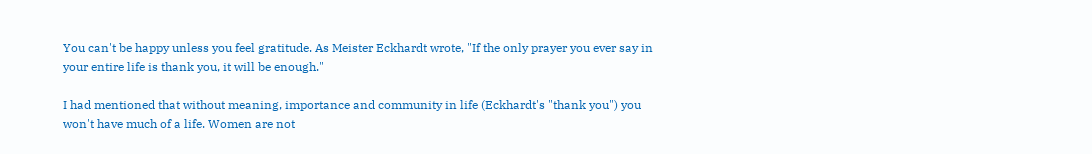You can't be happy unless you feel gratitude. As Meister Eckhardt wrote, "If the only prayer you ever say in your entire life is thank you, it will be enough."

I had mentioned that without meaning, importance and community in life (Eckhardt's "thank you") you won't have much of a life. Women are not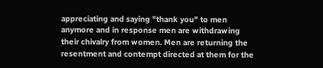appreciating and saying "thank you" to men anymore and in response men are withdrawing their chivalry from women. Men are returning the resentment and contempt directed at them for the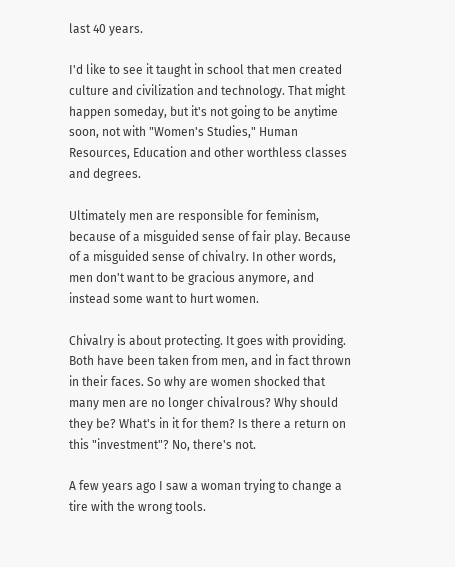last 40 years.

I'd like to see it taught in school that men created culture and civilization and technology. That might happen someday, but it's not going to be anytime soon, not with "Women's Studies," Human Resources, Education and other worthless classes and degrees.

Ultimately men are responsible for feminism, because of a misguided sense of fair play. Because of a misguided sense of chivalry. In other words, men don't want to be gracious anymore, and instead some want to hurt women.

Chivalry is about protecting. It goes with providing. Both have been taken from men, and in fact thrown in their faces. So why are women shocked that many men are no longer chivalrous? Why should they be? What's in it for them? Is there a return on this "investment"? No, there's not.

A few years ago I saw a woman trying to change a tire with the wrong tools.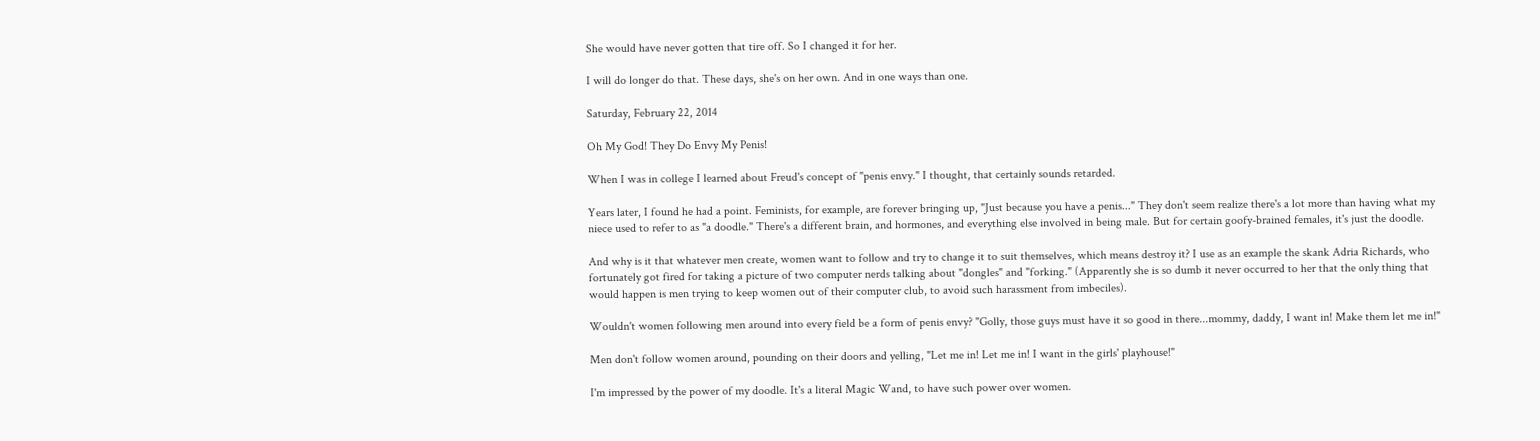She would have never gotten that tire off. So I changed it for her.

I will do longer do that. These days, she's on her own. And in one ways than one.

Saturday, February 22, 2014

Oh My God! They Do Envy My Penis!

When I was in college I learned about Freud's concept of "penis envy." I thought, that certainly sounds retarded.

Years later, I found he had a point. Feminists, for example, are forever bringing up, "Just because you have a penis..." They don't seem realize there's a lot more than having what my niece used to refer to as "a doodle." There's a different brain, and hormones, and everything else involved in being male. But for certain goofy-brained females, it's just the doodle.

And why is it that whatever men create, women want to follow and try to change it to suit themselves, which means destroy it? I use as an example the skank Adria Richards, who fortunately got fired for taking a picture of two computer nerds talking about "dongles" and "forking." (Apparently she is so dumb it never occurred to her that the only thing that would happen is men trying to keep women out of their computer club, to avoid such harassment from imbeciles).

Wouldn't women following men around into every field be a form of penis envy? "Golly, those guys must have it so good in there...mommy, daddy, I want in! Make them let me in!"

Men don't follow women around, pounding on their doors and yelling, "Let me in! Let me in! I want in the girls' playhouse!"

I'm impressed by the power of my doodle. It's a literal Magic Wand, to have such power over women.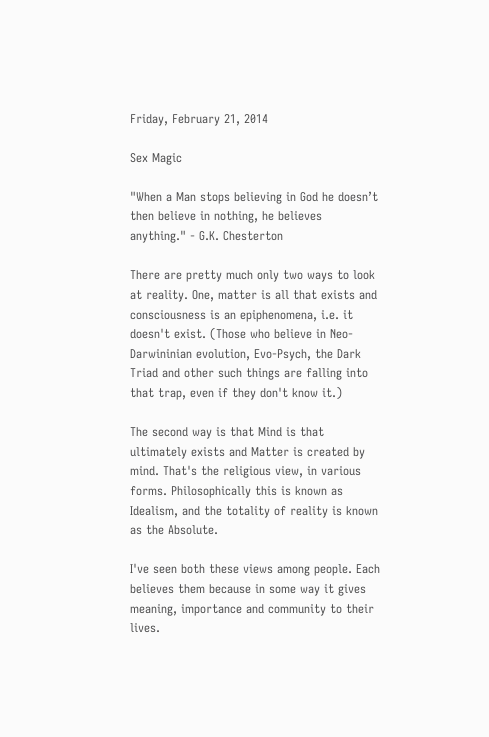Friday, February 21, 2014

Sex Magic

"When a Man stops believing in God he doesn’t then believe in nothing, he believes anything." - G.K. Chesterton

There are pretty much only two ways to look at reality. One, matter is all that exists and consciousness is an epiphenomena, i.e. it doesn't exist. (Those who believe in Neo-Darwininian evolution, Evo-Psych, the Dark Triad and other such things are falling into that trap, even if they don't know it.)

The second way is that Mind is that ultimately exists and Matter is created by mind. That's the religious view, in various forms. Philosophically this is known as Idealism, and the totality of reality is known as the Absolute.

I've seen both these views among people. Each believes them because in some way it gives meaning, importance and community to their lives.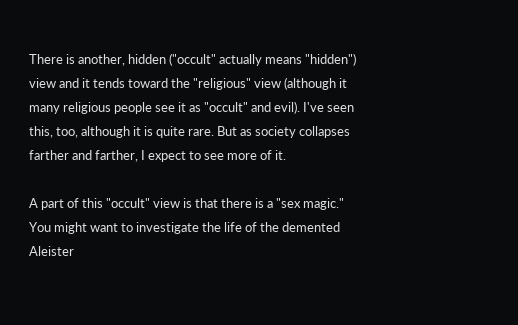There is another, hidden ("occult" actually means "hidden") view and it tends toward the "religious" view (although it many religious people see it as "occult" and evil). I've seen this, too, although it is quite rare. But as society collapses farther and farther, I expect to see more of it.

A part of this "occult" view is that there is a "sex magic." You might want to investigate the life of the demented Aleister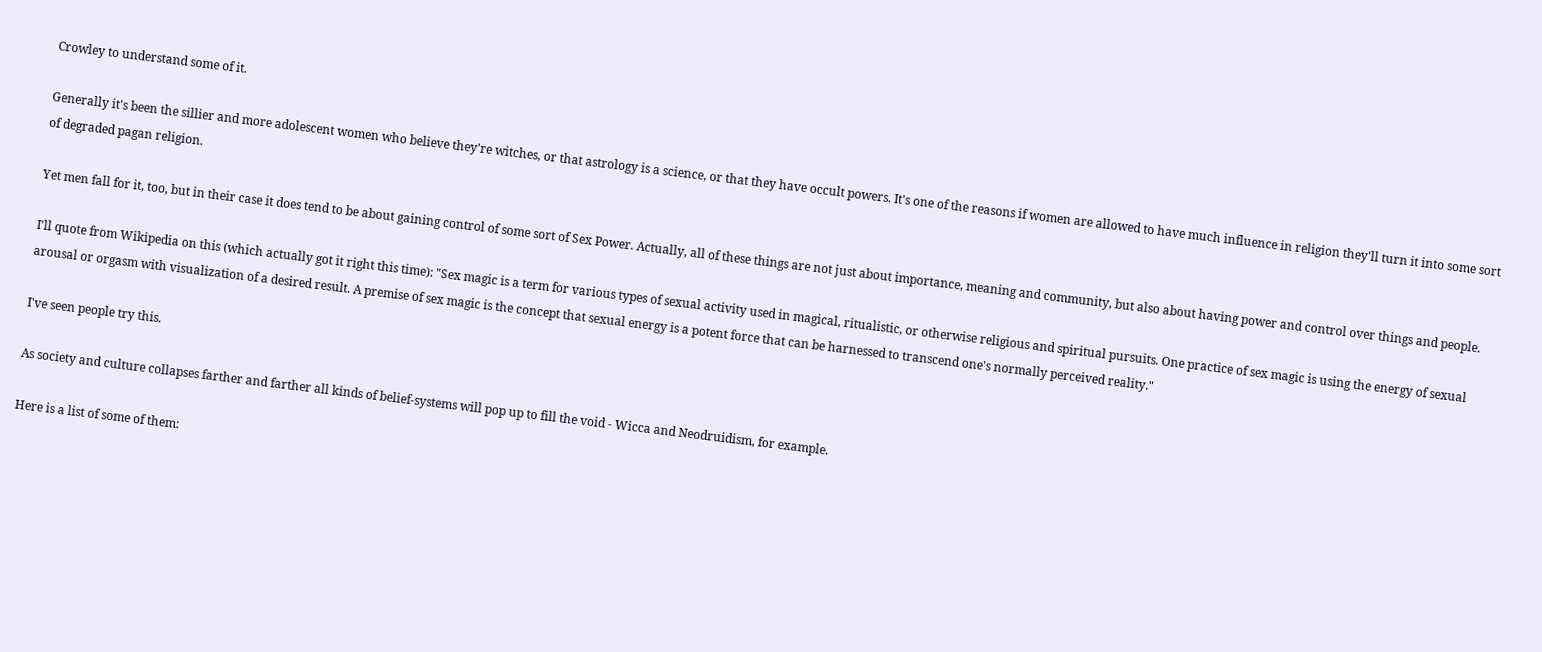Crowley to understand some of it.

Generally it's been the sillier and more adolescent women who believe they're witches, or that astrology is a science, or that they have occult powers. It's one of the reasons if women are allowed to have much influence in religion they'll turn it into some sort of degraded pagan religion.

Yet men fall for it, too, but in their case it does tend to be about gaining control of some sort of Sex Power. Actually, all of these things are not just about importance, meaning and community, but also about having power and control over things and people.

I'll quote from Wikipedia on this (which actually got it right this time): "Sex magic is a term for various types of sexual activity used in magical, ritualistic, or otherwise religious and spiritual pursuits. One practice of sex magic is using the energy of sexual arousal or orgasm with visualization of a desired result. A premise of sex magic is the concept that sexual energy is a potent force that can be harnessed to transcend one's normally perceived reality."

I've seen people try this.

As society and culture collapses farther and farther all kinds of belief-systems will pop up to fill the void - Wicca and Neodruidism, for example.

Here is a list of some of them: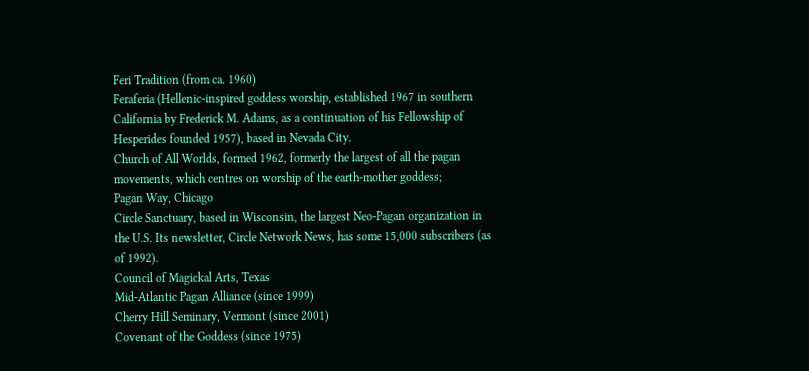Feri Tradition (from ca. 1960)
Feraferia (Hellenic-inspired goddess worship, established 1967 in southern California by Frederick M. Adams, as a continuation of his Fellowship of Hesperides founded 1957), based in Nevada City.
Church of All Worlds, formed 1962, formerly the largest of all the pagan movements, which centres on worship of the earth-mother goddess;
Pagan Way, Chicago
Circle Sanctuary, based in Wisconsin, the largest Neo-Pagan organization in the U.S. Its newsletter, Circle Network News, has some 15,000 subscribers (as of 1992).
Council of Magickal Arts, Texas
Mid-Atlantic Pagan Alliance (since 1999)
Cherry Hill Seminary, Vermont (since 2001)
Covenant of the Goddess (since 1975)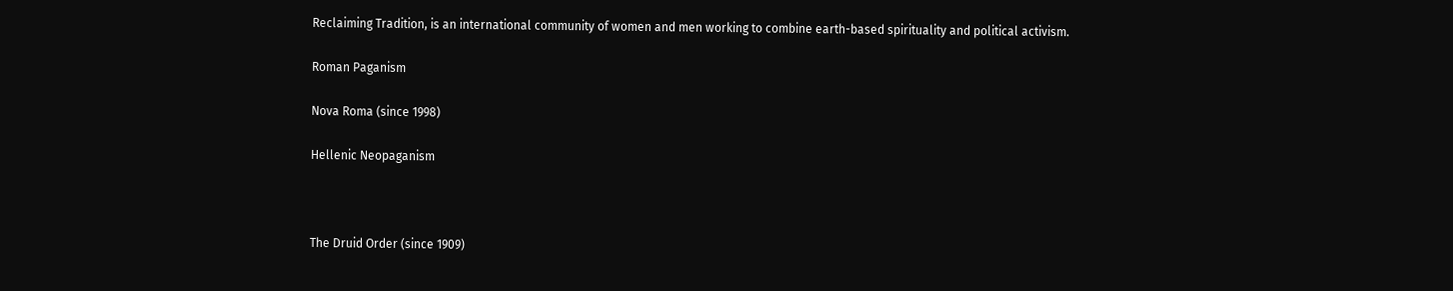Reclaiming Tradition, is an international community of women and men working to combine earth-based spirituality and political activism.

Roman Paganism

Nova Roma (since 1998)

Hellenic Neopaganism



The Druid Order (since 1909)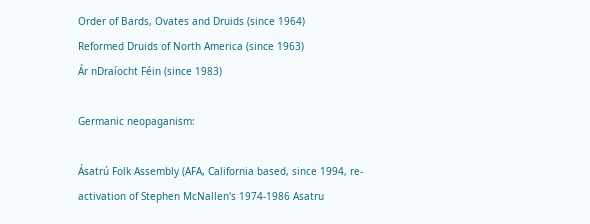Order of Bards, Ovates and Druids (since 1964)
Reformed Druids of North America (since 1963)
Ár nDraíocht Féin (since 1983)

Germanic neopaganism:

Ásatrú Folk Assembly (AFA, California based, since 1994, re-activation of Stephen McNallen's 1974-1986 Asatru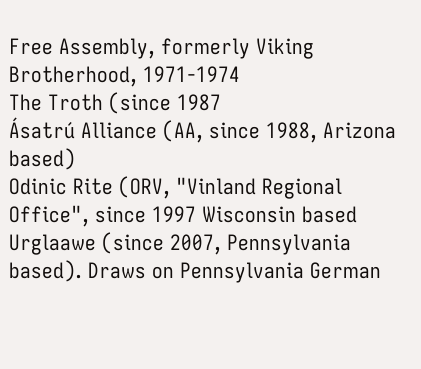Free Assembly, formerly Viking Brotherhood, 1971-1974
The Troth (since 1987
Ásatrú Alliance (AA, since 1988, Arizona based)
Odinic Rite (ORV, "Vinland Regional Office", since 1997 Wisconsin based
Urglaawe (since 2007, Pennsylvania based). Draws on Pennsylvania German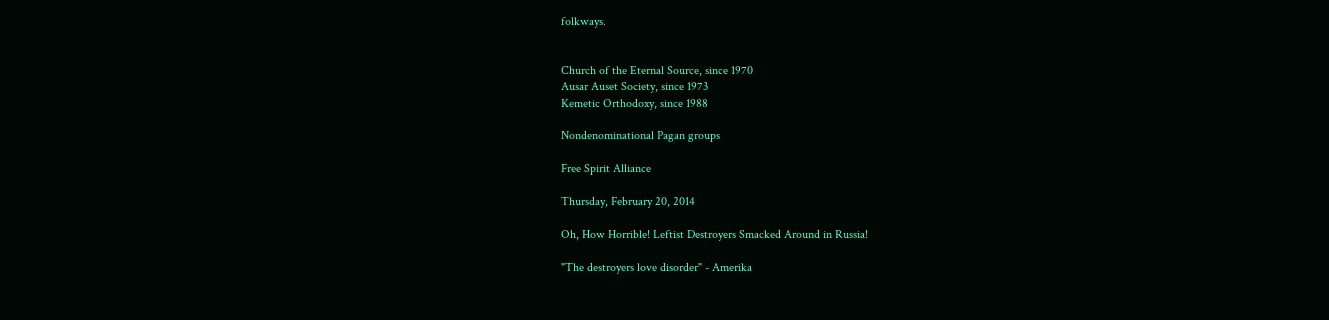folkways.


Church of the Eternal Source, since 1970
Ausar Auset Society, since 1973
Kemetic Orthodoxy, since 1988

Nondenominational Pagan groups

Free Spirit Alliance

Thursday, February 20, 2014

Oh, How Horrible! Leftist Destroyers Smacked Around in Russia!

"The destroyers love disorder" - Amerika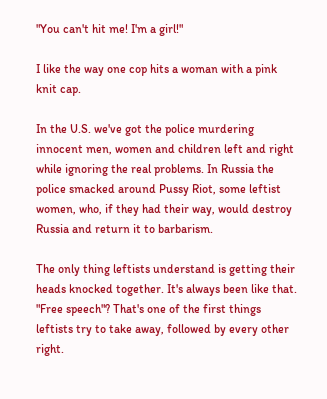"You can't hit me! I'm a girl!"

I like the way one cop hits a woman with a pink knit cap.

In the U.S. we've got the police murdering innocent men, women and children left and right while ignoring the real problems. In Russia the police smacked around Pussy Riot, some leftist women, who, if they had their way, would destroy Russia and return it to barbarism.

The only thing leftists understand is getting their heads knocked together. It's always been like that. "Free speech"? That's one of the first things leftists try to take away, followed by every other right.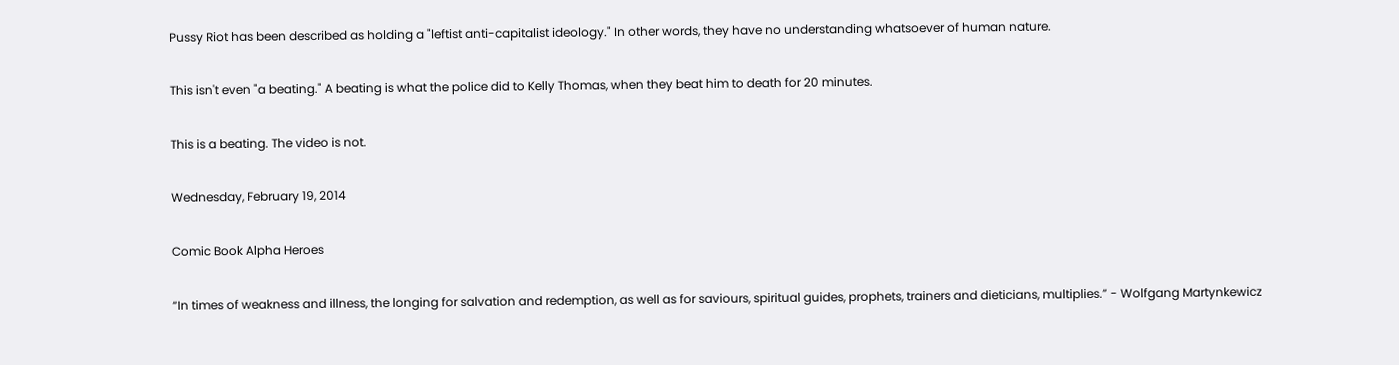Pussy Riot has been described as holding a "leftist anti-capitalist ideology." In other words, they have no understanding whatsoever of human nature.

This isn't even "a beating." A beating is what the police did to Kelly Thomas, when they beat him to death for 20 minutes.

This is a beating. The video is not.

Wednesday, February 19, 2014

Comic Book Alpha Heroes

“In times of weakness and illness, the longing for salvation and redemption, as well as for saviours, spiritual guides, prophets, trainers and dieticians, multiplies.” - Wolfgang Martynkewicz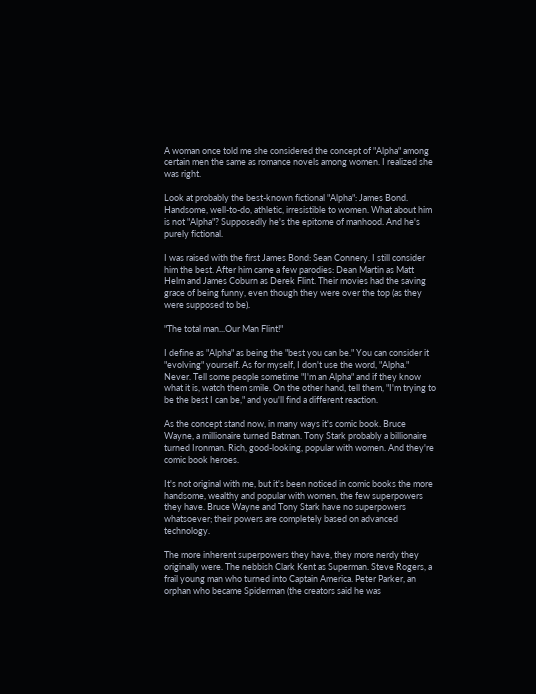A woman once told me she considered the concept of "Alpha" among certain men the same as romance novels among women. I realized she was right.

Look at probably the best-known fictional "Alpha": James Bond. Handsome, well-to-do, athletic, irresistible to women. What about him is not "Alpha"? Supposedly he's the epitome of manhood. And he's purely fictional.

I was raised with the first James Bond: Sean Connery. I still consider him the best. After him came a few parodies: Dean Martin as Matt Helm and James Coburn as Derek Flint. Their movies had the saving grace of being funny, even though they were over the top (as they were supposed to be).

"The total man...Our Man Flint!"

I define as "Alpha" as being the "best you can be." You can consider it "evolving" yourself. As for myself, I don't use the word, "Alpha." Never. Tell some people sometime "I'm an Alpha" and if they know what it is, watch them smile. On the other hand, tell them, "I'm trying to be the best I can be," and you'll find a different reaction.

As the concept stand now, in many ways it's comic book. Bruce Wayne, a millionaire turned Batman. Tony Stark probably a billionaire turned Ironman. Rich, good-looking, popular with women. And they're comic book heroes.

It's not original with me, but it's been noticed in comic books the more handsome, wealthy and popular with women, the few superpowers they have. Bruce Wayne and Tony Stark have no superpowers whatsoever; their powers are completely based on advanced technology.

The more inherent superpowers they have, they more nerdy they originally were. The nebbish Clark Kent as Superman. Steve Rogers, a frail young man who turned into Captain America. Peter Parker, an orphan who became Spiderman (the creators said he was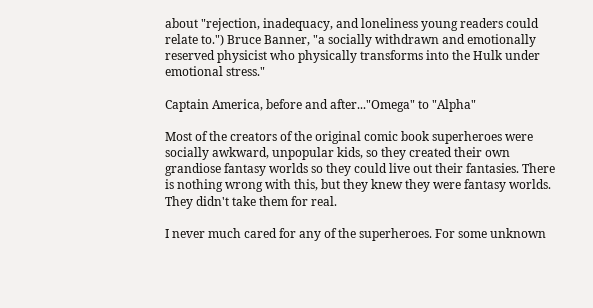about "rejection, inadequacy, and loneliness young readers could relate to.") Bruce Banner, "a socially withdrawn and emotionally reserved physicist who physically transforms into the Hulk under emotional stress."

Captain America, before and after..."Omega" to "Alpha"

Most of the creators of the original comic book superheroes were socially awkward, unpopular kids, so they created their own grandiose fantasy worlds so they could live out their fantasies. There is nothing wrong with this, but they knew they were fantasy worlds. They didn't take them for real.

I never much cared for any of the superheroes. For some unknown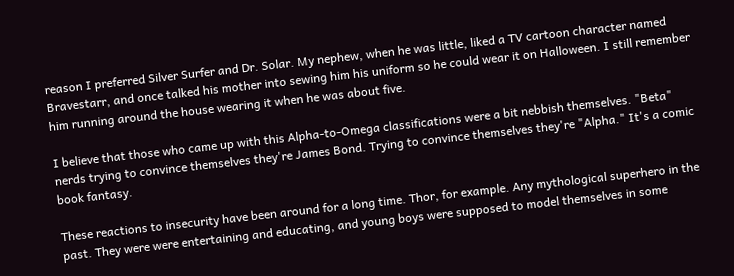reason I preferred Silver Surfer and Dr. Solar. My nephew, when he was little, liked a TV cartoon character named Bravestarr, and once talked his mother into sewing him his uniform so he could wear it on Halloween. I still remember him running around the house wearing it when he was about five.

I believe that those who came up with this Alpha-to-Omega classifications were a bit nebbish themselves. "Beta" nerds trying to convince themselves they're James Bond. Trying to convince themselves they're "Alpha." It's a comic book fantasy.

These reactions to insecurity have been around for a long time. Thor, for example. Any mythological superhero in the past. They were were entertaining and educating, and young boys were supposed to model themselves in some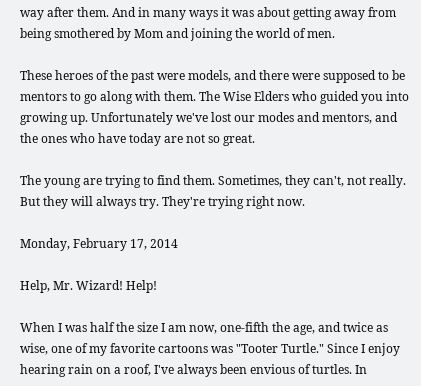way after them. And in many ways it was about getting away from being smothered by Mom and joining the world of men.

These heroes of the past were models, and there were supposed to be mentors to go along with them. The Wise Elders who guided you into growing up. Unfortunately we've lost our modes and mentors, and the ones who have today are not so great.

The young are trying to find them. Sometimes, they can't, not really. But they will always try. They're trying right now.

Monday, February 17, 2014

Help, Mr. Wizard! Help!

When I was half the size I am now, one-fifth the age, and twice as wise, one of my favorite cartoons was "Tooter Turtle." Since I enjoy hearing rain on a roof, I've always been envious of turtles. In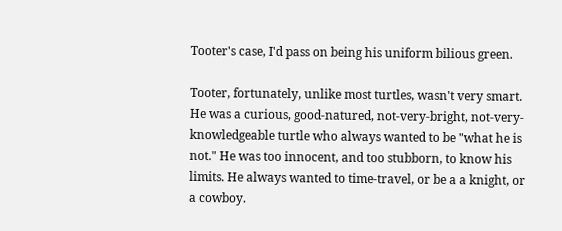Tooter's case, I'd pass on being his uniform bilious green.

Tooter, fortunately, unlike most turtles, wasn't very smart. He was a curious, good-natured, not-very-bright, not-very-knowledgeable turtle who always wanted to be "what he is not." He was too innocent, and too stubborn, to know his limits. He always wanted to time-travel, or be a a knight, or a cowboy.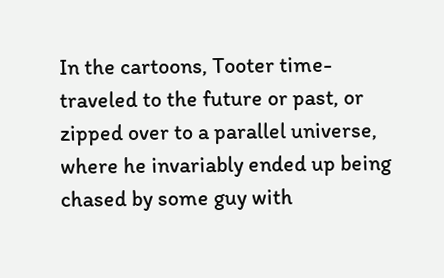In the cartoons, Tooter time-traveled to the future or past, or zipped over to a parallel universe, where he invariably ended up being chased by some guy with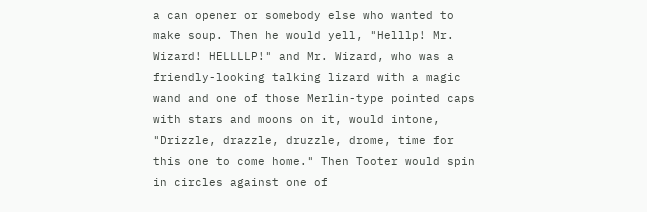a can opener or somebody else who wanted to make soup. Then he would yell, "Helllp! Mr. Wizard! HELLLLP!" and Mr. Wizard, who was a friendly-looking talking lizard with a magic wand and one of those Merlin-type pointed caps with stars and moons on it, would intone, "Drizzle, drazzle, druzzle, drome, time for this one to come home." Then Tooter would spin in circles against one of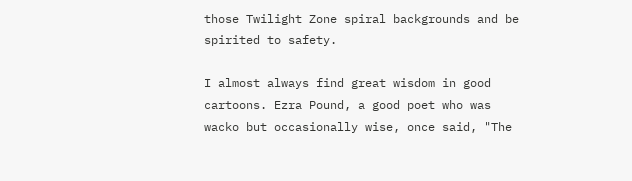those Twilight Zone spiral backgrounds and be spirited to safety.

I almost always find great wisdom in good cartoons. Ezra Pound, a good poet who was wacko but occasionally wise, once said, "The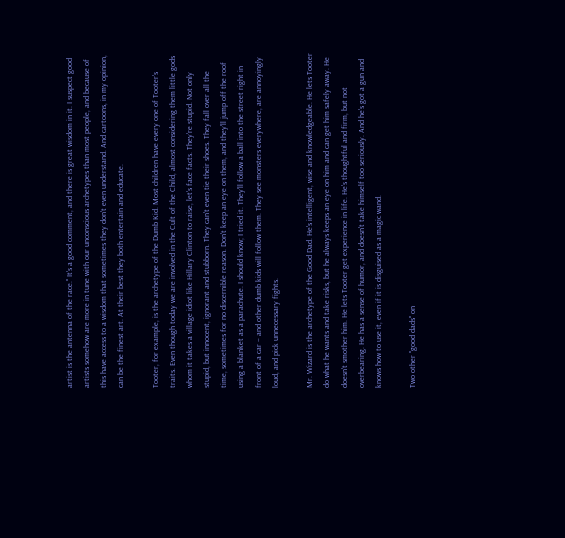artist is the antenna of the race." It's a good comment, and there is great wisdom in it. I suspect good artists somehow are more in tune with our unconscious archetypes than most people, and because of this have access to a wisdom that sometimes they don't even understand. And cartoons, in my opinion, can be the finest art. At their best they both entertain and educate.

Tooter, for example, is the archetype of the Dumb Kid. Most children have every one of Tooter's traits. Even though today we are involved in the Cult of the Child, almost considering them little gods whom it takes a village idiot like Hillary Clinton to raise, let's face facts. They're stupid. Not only stupid, but innocent, ignorant and stubborn. They can't even tie their shoes. They fall over all the time, sometimes for no discernible reason. Don't keep an eye on them, and they'll jump off the roof using a blanket as a parachute. I should know; I tried it. They'll follow a ball into the street right in front of a car – and other dumb kids will follow them. They see monsters everywhere, are annoyingly loud, and pick unnecessary fights.

Mr. Wizard is the archetype of the Good Dad. He's intelligent, wise and knowledgeable. He lets Tooter do what he wants and take risks, but he always keeps an eye on him and can get him safely away. He doesn't smother him. He lets Tooter get experience in life. He's thoughtful and firm, but not overbearing. He has a sense of humor, and doesn't take himself too seriously. And he's got a gun and knows how to use it, even if it is disguised as a magic wand.

Two other "good dads" on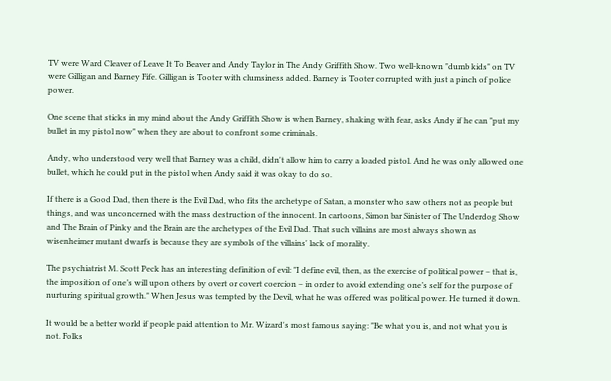TV were Ward Cleaver of Leave It To Beaver and Andy Taylor in The Andy Griffith Show. Two well-known "dumb kids" on TV were Gilligan and Barney Fife. Gilligan is Tooter with clumsiness added. Barney is Tooter corrupted with just a pinch of police power.

One scene that sticks in my mind about the Andy Griffith Show is when Barney, shaking with fear, asks Andy if he can "put my bullet in my pistol now" when they are about to confront some criminals.

Andy, who understood very well that Barney was a child, didn't allow him to carry a loaded pistol. And he was only allowed one bullet, which he could put in the pistol when Andy said it was okay to do so.

If there is a Good Dad, then there is the Evil Dad, who fits the archetype of Satan, a monster who saw others not as people but things, and was unconcerned with the mass destruction of the innocent. In cartoons, Simon bar Sinister of The Underdog Show and The Brain of Pinky and the Brain are the archetypes of the Evil Dad. That such villains are most always shown as wisenheimer mutant dwarfs is because they are symbols of the villains' lack of morality.

The psychiatrist M. Scott Peck has an interesting definition of evil: "I define evil, then, as the exercise of political power – that is, the imposition of one’s will upon others by overt or covert coercion – in order to avoid extending one’s self for the purpose of nurturing spiritual growth." When Jesus was tempted by the Devil, what he was offered was political power. He turned it down.

It would be a better world if people paid attention to Mr. Wizard's most famous saying: "Be what you is, and not what you is not. Folks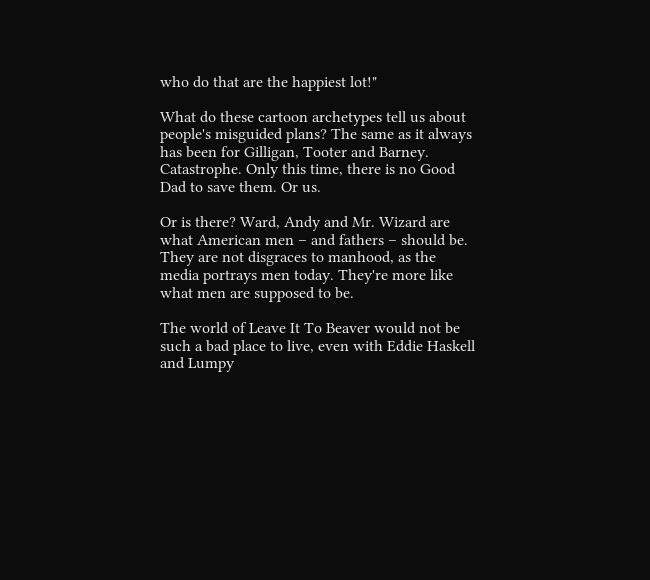who do that are the happiest lot!"

What do these cartoon archetypes tell us about people's misguided plans? The same as it always has been for Gilligan, Tooter and Barney. Catastrophe. Only this time, there is no Good Dad to save them. Or us.

Or is there? Ward, Andy and Mr. Wizard are what American men – and fathers – should be. They are not disgraces to manhood, as the media portrays men today. They're more like what men are supposed to be.

The world of Leave It To Beaver would not be such a bad place to live, even with Eddie Haskell and Lumpy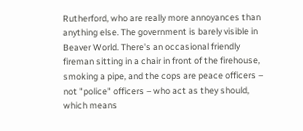Rutherford, who are really more annoyances than anything else. The government is barely visible in Beaver World. There's an occasional friendly fireman sitting in a chair in front of the firehouse, smoking a pipe, and the cops are peace officers – not "police" officers – who act as they should, which means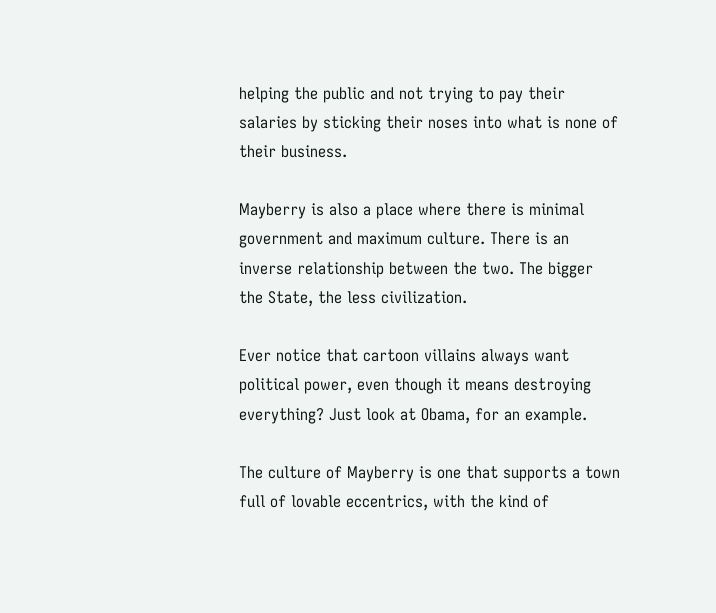helping the public and not trying to pay their salaries by sticking their noses into what is none of their business.

Mayberry is also a place where there is minimal government and maximum culture. There is an inverse relationship between the two. The bigger the State, the less civilization.

Ever notice that cartoon villains always want political power, even though it means destroying everything? Just look at Obama, for an example.

The culture of Mayberry is one that supports a town full of lovable eccentrics, with the kind of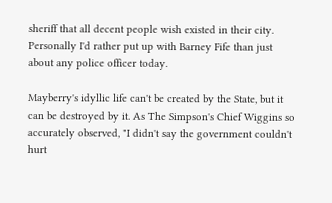sheriff that all decent people wish existed in their city. Personally I'd rather put up with Barney Fife than just about any police officer today.

Mayberry's idyllic life can't be created by the State, but it can be destroyed by it. As The Simpson's Chief Wiggins so accurately observed, "I didn't say the government couldn't hurt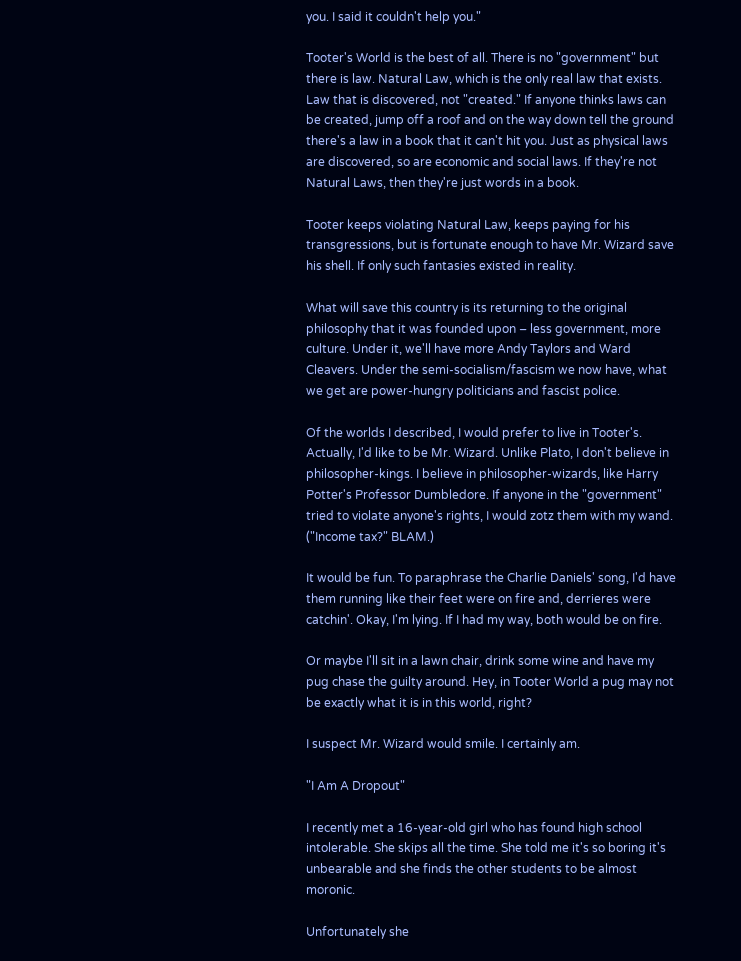you. I said it couldn't help you."

Tooter's World is the best of all. There is no "government" but there is law. Natural Law, which is the only real law that exists. Law that is discovered, not "created." If anyone thinks laws can be created, jump off a roof and on the way down tell the ground there's a law in a book that it can't hit you. Just as physical laws are discovered, so are economic and social laws. If they're not Natural Laws, then they're just words in a book.

Tooter keeps violating Natural Law, keeps paying for his transgressions, but is fortunate enough to have Mr. Wizard save his shell. If only such fantasies existed in reality.

What will save this country is its returning to the original philosophy that it was founded upon – less government, more culture. Under it, we'll have more Andy Taylors and Ward Cleavers. Under the semi-socialism/fascism we now have, what we get are power-hungry politicians and fascist police.

Of the worlds I described, I would prefer to live in Tooter's. Actually, I'd like to be Mr. Wizard. Unlike Plato, I don't believe in philosopher-kings. I believe in philosopher-wizards, like Harry Potter's Professor Dumbledore. If anyone in the "government" tried to violate anyone's rights, I would zotz them with my wand. ("Income tax?" BLAM.)

It would be fun. To paraphrase the Charlie Daniels' song, I'd have them running like their feet were on fire and, derrieres were catchin'. Okay, I'm lying. If I had my way, both would be on fire.

Or maybe I'll sit in a lawn chair, drink some wine and have my pug chase the guilty around. Hey, in Tooter World a pug may not be exactly what it is in this world, right?

I suspect Mr. Wizard would smile. I certainly am.

"I Am A Dropout"

I recently met a 16-year-old girl who has found high school intolerable. She skips all the time. She told me it's so boring it's unbearable and she finds the other students to be almost moronic.

Unfortunately she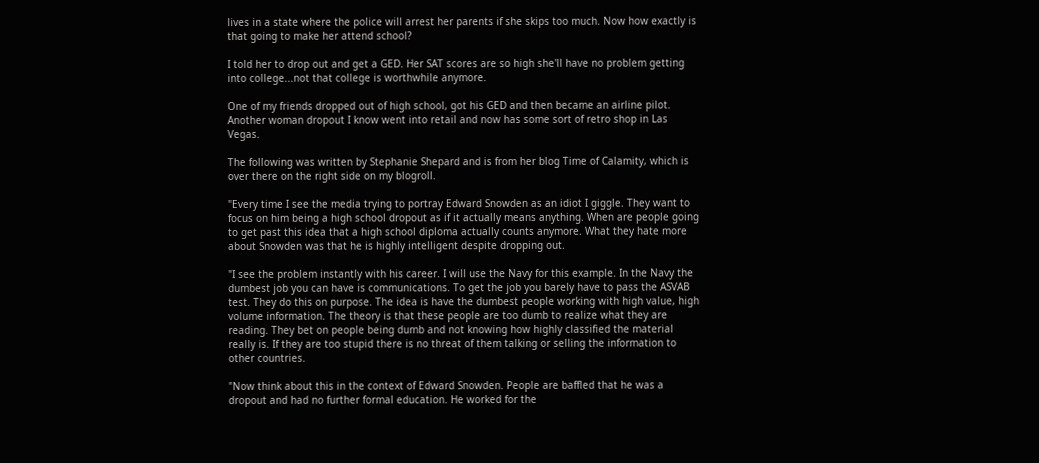lives in a state where the police will arrest her parents if she skips too much. Now how exactly is that going to make her attend school?

I told her to drop out and get a GED. Her SAT scores are so high she'll have no problem getting into college...not that college is worthwhile anymore.

One of my friends dropped out of high school, got his GED and then became an airline pilot. Another woman dropout I know went into retail and now has some sort of retro shop in Las Vegas.

The following was written by Stephanie Shepard and is from her blog Time of Calamity, which is over there on the right side on my blogroll.

"Every time I see the media trying to portray Edward Snowden as an idiot I giggle. They want to focus on him being a high school dropout as if it actually means anything. When are people going to get past this idea that a high school diploma actually counts anymore. What they hate more about Snowden was that he is highly intelligent despite dropping out.

"I see the problem instantly with his career. I will use the Navy for this example. In the Navy the dumbest job you can have is communications. To get the job you barely have to pass the ASVAB test. They do this on purpose. The idea is have the dumbest people working with high value, high volume information. The theory is that these people are too dumb to realize what they are reading. They bet on people being dumb and not knowing how highly classified the material really is. If they are too stupid there is no threat of them talking or selling the information to other countries.

"Now think about this in the context of Edward Snowden. People are baffled that he was a dropout and had no further formal education. He worked for the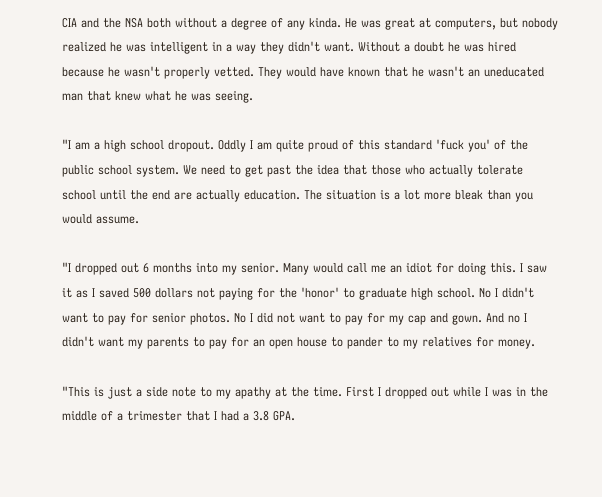CIA and the NSA both without a degree of any kinda. He was great at computers, but nobody realized he was intelligent in a way they didn't want. Without a doubt he was hired because he wasn't properly vetted. They would have known that he wasn't an uneducated man that knew what he was seeing.

"I am a high school dropout. Oddly I am quite proud of this standard 'fuck you' of the public school system. We need to get past the idea that those who actually tolerate school until the end are actually education. The situation is a lot more bleak than you would assume.

"I dropped out 6 months into my senior. Many would call me an idiot for doing this. I saw it as I saved 500 dollars not paying for the 'honor' to graduate high school. No I didn't want to pay for senior photos. No I did not want to pay for my cap and gown. And no I didn't want my parents to pay for an open house to pander to my relatives for money.

"This is just a side note to my apathy at the time. First I dropped out while I was in the middle of a trimester that I had a 3.8 GPA.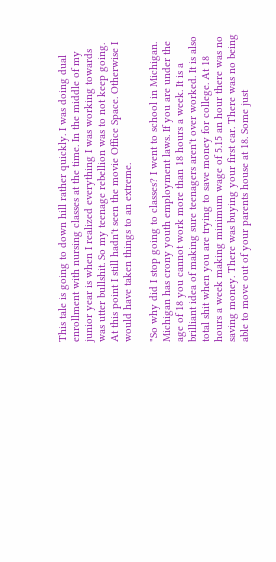This tale is going to down hill rather quickly. I was doing dual enrollment with nursing classes at the time. In the middle of my junior year is when I realized everything I was working towards was utter bullshit. So my teenage rebellion was to not keep going. At this point I still hadn't seen the movie Office Space. Otherwise I would have taken things to an extreme.

"So why did I stop going to classes? I went to school in Michigan. Michigan has crony youth employment laws. If you are under the age of 18 you cannot work more than 18 hours a week. It is a brilliant idea of making sure teenagers aren't over worked. It is also total shit when you are trying to save money for college. At 18 hours a week making minimum wage of 5.15 an hour there was no saving money. There was buying your first car. There was no being able to move out of your parents house at 18. Some just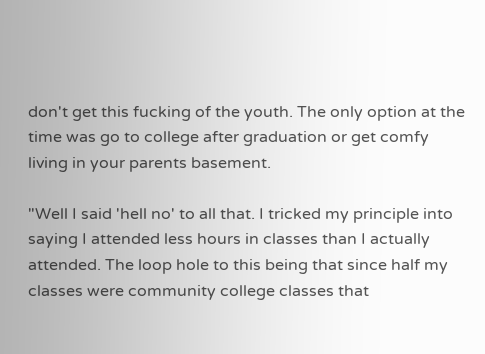don't get this fucking of the youth. The only option at the time was go to college after graduation or get comfy living in your parents basement.

"Well I said 'hell no' to all that. I tricked my principle into saying I attended less hours in classes than I actually attended. The loop hole to this being that since half my classes were community college classes that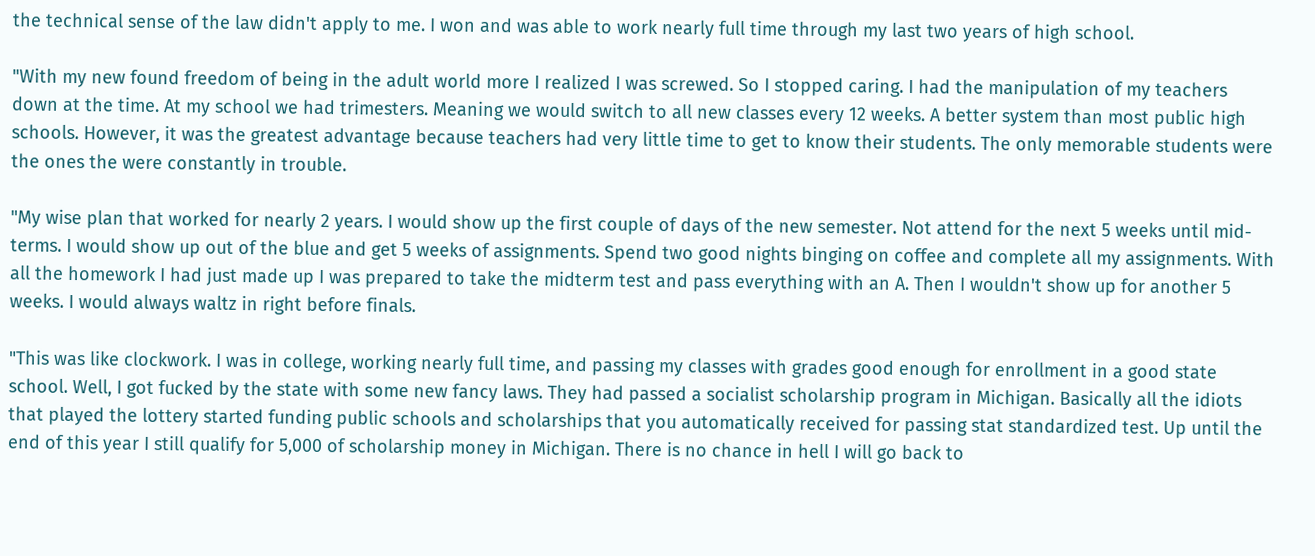the technical sense of the law didn't apply to me. I won and was able to work nearly full time through my last two years of high school.

"With my new found freedom of being in the adult world more I realized I was screwed. So I stopped caring. I had the manipulation of my teachers down at the time. At my school we had trimesters. Meaning we would switch to all new classes every 12 weeks. A better system than most public high schools. However, it was the greatest advantage because teachers had very little time to get to know their students. The only memorable students were the ones the were constantly in trouble.

"My wise plan that worked for nearly 2 years. I would show up the first couple of days of the new semester. Not attend for the next 5 weeks until mid-terms. I would show up out of the blue and get 5 weeks of assignments. Spend two good nights binging on coffee and complete all my assignments. With all the homework I had just made up I was prepared to take the midterm test and pass everything with an A. Then I wouldn't show up for another 5 weeks. I would always waltz in right before finals.

"This was like clockwork. I was in college, working nearly full time, and passing my classes with grades good enough for enrollment in a good state school. Well, I got fucked by the state with some new fancy laws. They had passed a socialist scholarship program in Michigan. Basically all the idiots that played the lottery started funding public schools and scholarships that you automatically received for passing stat standardized test. Up until the end of this year I still qualify for 5,000 of scholarship money in Michigan. There is no chance in hell I will go back to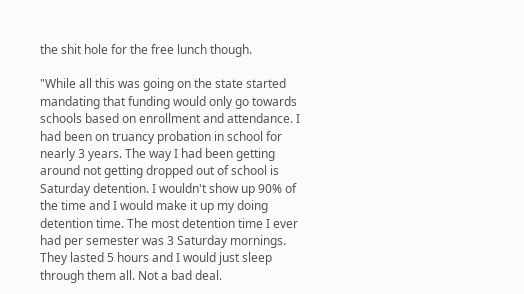the shit hole for the free lunch though.

"While all this was going on the state started mandating that funding would only go towards schools based on enrollment and attendance. I had been on truancy probation in school for nearly 3 years. The way I had been getting around not getting dropped out of school is Saturday detention. I wouldn't show up 90% of the time and I would make it up my doing detention time. The most detention time I ever had per semester was 3 Saturday mornings. They lasted 5 hours and I would just sleep through them all. Not a bad deal.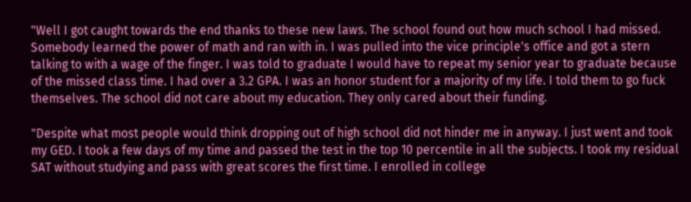"Well I got caught towards the end thanks to these new laws. The school found out how much school I had missed. Somebody learned the power of math and ran with in. I was pulled into the vice principle's office and got a stern talking to with a wage of the finger. I was told to graduate I would have to repeat my senior year to graduate because of the missed class time. I had over a 3.2 GPA. I was an honor student for a majority of my life. I told them to go fuck themselves. The school did not care about my education. They only cared about their funding.

"Despite what most people would think dropping out of high school did not hinder me in anyway. I just went and took my GED. I took a few days of my time and passed the test in the top 10 percentile in all the subjects. I took my residual SAT without studying and pass with great scores the first time. I enrolled in college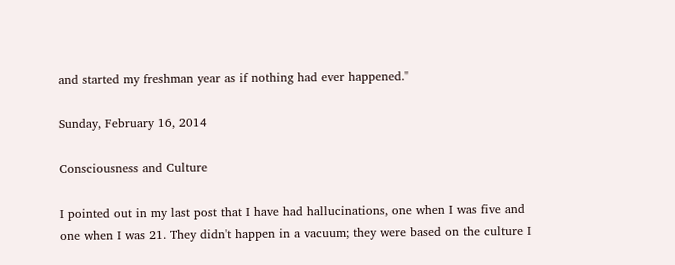and started my freshman year as if nothing had ever happened."

Sunday, February 16, 2014

Consciousness and Culture

I pointed out in my last post that I have had hallucinations, one when I was five and one when I was 21. They didn't happen in a vacuum; they were based on the culture I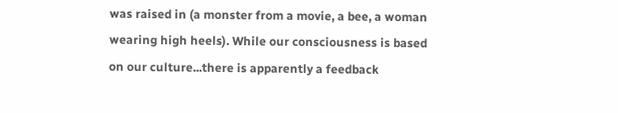was raised in (a monster from a movie, a bee, a woman wearing high heels). While our consciousness is based on our culture...there is apparently a feedback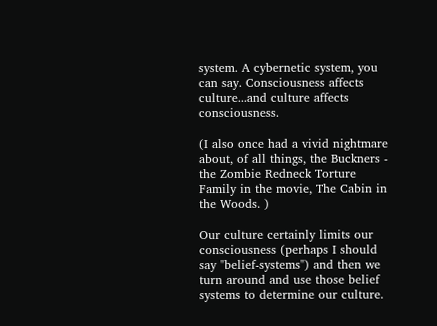system. A cybernetic system, you can say. Consciousness affects culture...and culture affects consciousness.

(I also once had a vivid nightmare about, of all things, the Buckners - the Zombie Redneck Torture Family in the movie, The Cabin in the Woods. )

Our culture certainly limits our consciousness (perhaps I should say "belief-systems") and then we turn around and use those belief systems to determine our culture.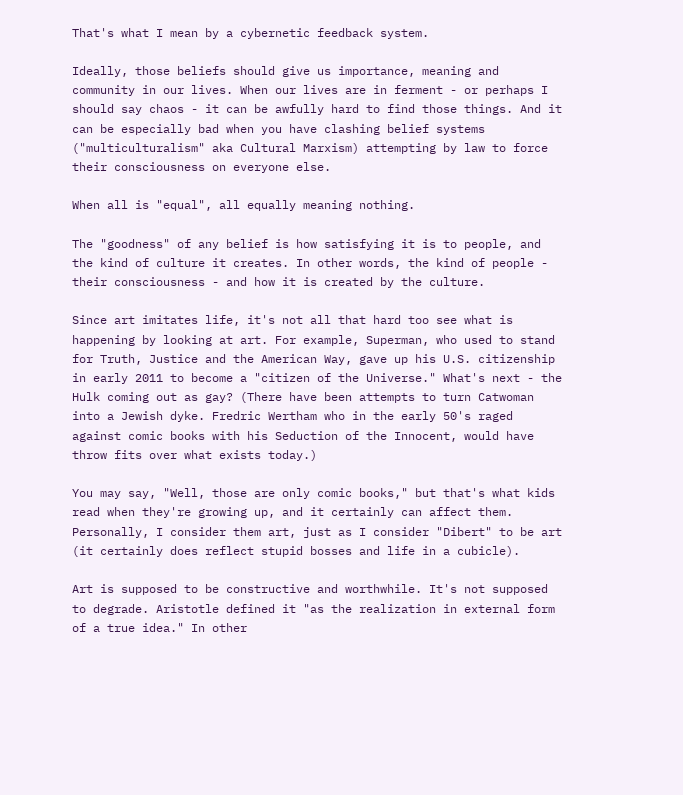That's what I mean by a cybernetic feedback system.

Ideally, those beliefs should give us importance, meaning and community in our lives. When our lives are in ferment - or perhaps I should say chaos - it can be awfully hard to find those things. And it can be especially bad when you have clashing belief systems ("multiculturalism" aka Cultural Marxism) attempting by law to force their consciousness on everyone else.

When all is "equal", all equally meaning nothing.

The "goodness" of any belief is how satisfying it is to people, and the kind of culture it creates. In other words, the kind of people - their consciousness - and how it is created by the culture.

Since art imitates life, it's not all that hard too see what is happening by looking at art. For example, Superman, who used to stand for Truth, Justice and the American Way, gave up his U.S. citizenship in early 2011 to become a "citizen of the Universe." What's next - the Hulk coming out as gay? (There have been attempts to turn Catwoman into a Jewish dyke. Fredric Wertham who in the early 50's raged against comic books with his Seduction of the Innocent, would have throw fits over what exists today.)

You may say, "Well, those are only comic books," but that's what kids read when they're growing up, and it certainly can affect them. Personally, I consider them art, just as I consider "Dibert" to be art (it certainly does reflect stupid bosses and life in a cubicle).

Art is supposed to be constructive and worthwhile. It's not supposed to degrade. Aristotle defined it "as the realization in external form of a true idea." In other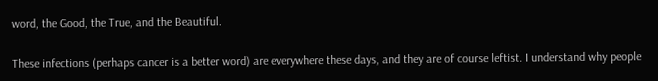word, the Good, the True, and the Beautiful.

These infections (perhaps cancer is a better word) are everywhere these days, and they are of course leftist. I understand why people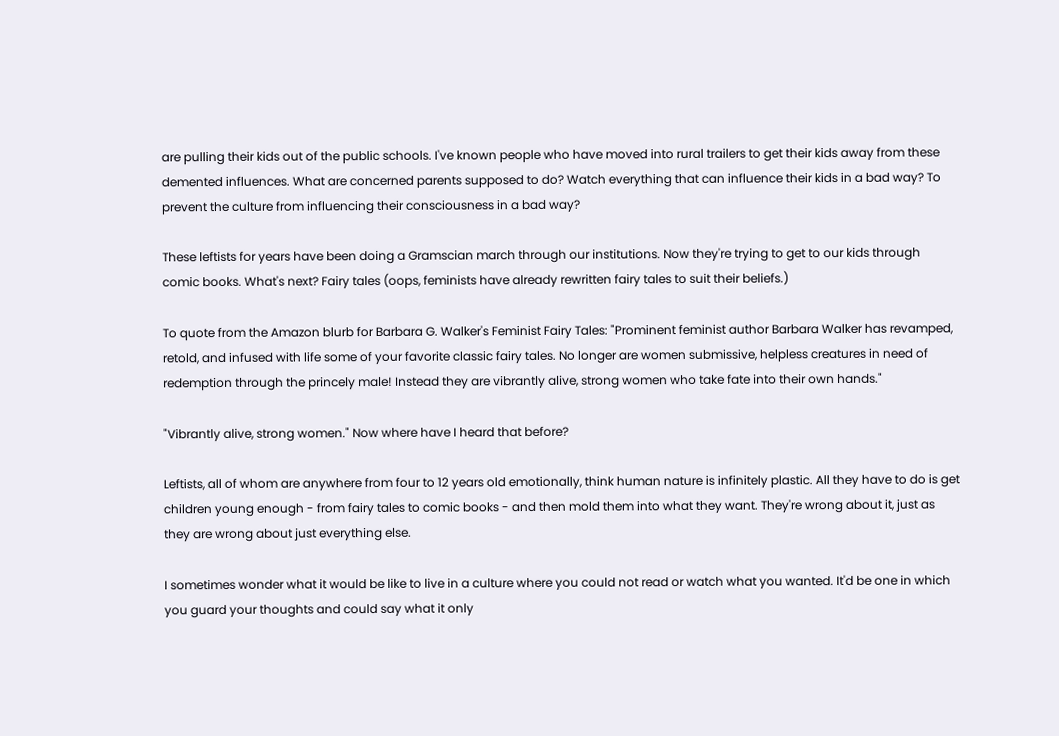are pulling their kids out of the public schools. I've known people who have moved into rural trailers to get their kids away from these demented influences. What are concerned parents supposed to do? Watch everything that can influence their kids in a bad way? To prevent the culture from influencing their consciousness in a bad way?

These leftists for years have been doing a Gramscian march through our institutions. Now they're trying to get to our kids through comic books. What's next? Fairy tales (oops, feminists have already rewritten fairy tales to suit their beliefs.)

To quote from the Amazon blurb for Barbara G. Walker's Feminist Fairy Tales: "Prominent feminist author Barbara Walker has revamped, retold, and infused with life some of your favorite classic fairy tales. No longer are women submissive, helpless creatures in need of redemption through the princely male! Instead they are vibrantly alive, strong women who take fate into their own hands."

"Vibrantly alive, strong women." Now where have I heard that before?

Leftists, all of whom are anywhere from four to 12 years old emotionally, think human nature is infinitely plastic. All they have to do is get children young enough - from fairy tales to comic books - and then mold them into what they want. They're wrong about it, just as they are wrong about just everything else.

I sometimes wonder what it would be like to live in a culture where you could not read or watch what you wanted. It'd be one in which you guard your thoughts and could say what it only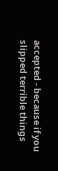accepted - because if you slipped terrible things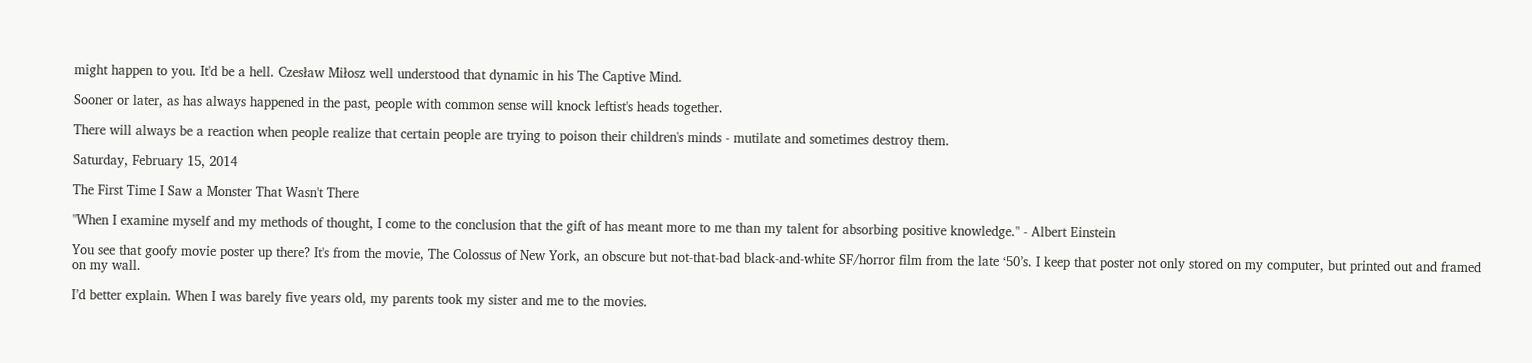might happen to you. It'd be a hell. Czesław Miłosz well understood that dynamic in his The Captive Mind.

Sooner or later, as has always happened in the past, people with common sense will knock leftist's heads together.

There will always be a reaction when people realize that certain people are trying to poison their children's minds - mutilate and sometimes destroy them.

Saturday, February 15, 2014

The First Time I Saw a Monster That Wasn't There

"When I examine myself and my methods of thought, I come to the conclusion that the gift of has meant more to me than my talent for absorbing positive knowledge." - Albert Einstein

You see that goofy movie poster up there? It's from the movie, The Colossus of New York, an obscure but not-that-bad black-and-white SF/horror film from the late ‘50’s. I keep that poster not only stored on my computer, but printed out and framed on my wall.

I’d better explain. When I was barely five years old, my parents took my sister and me to the movies.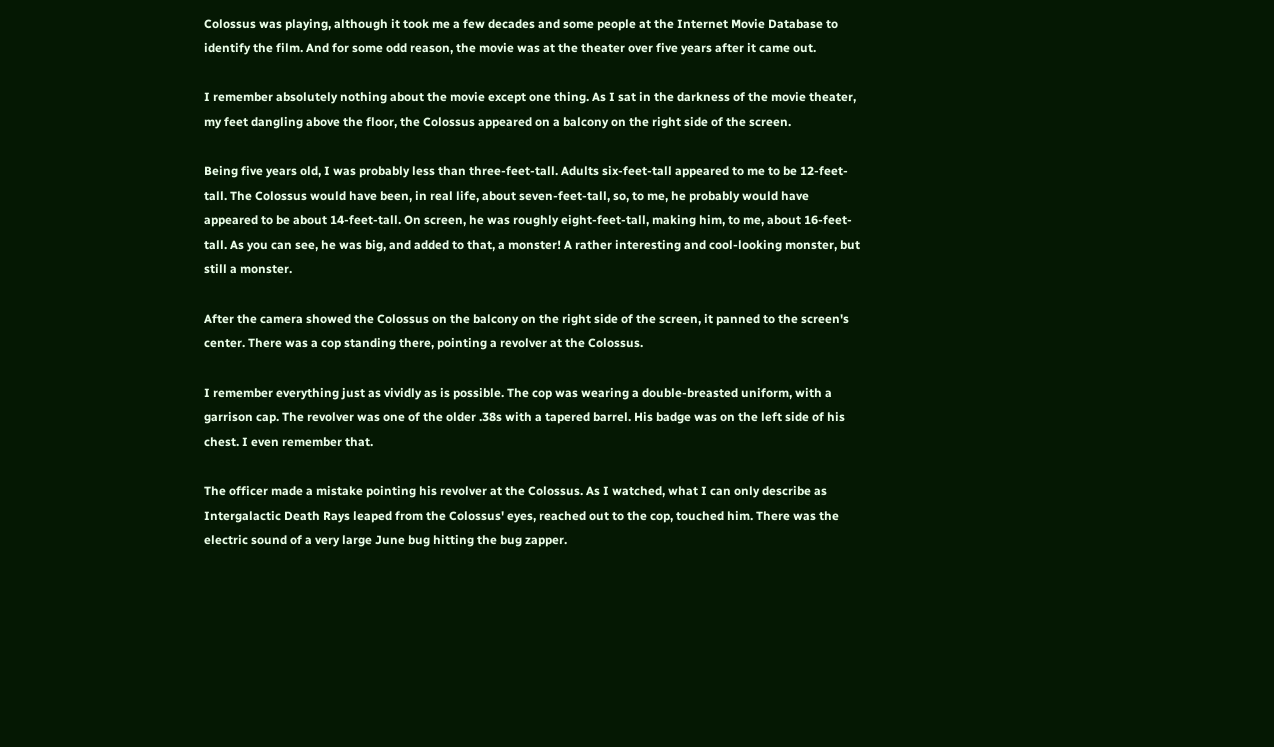Colossus was playing, although it took me a few decades and some people at the Internet Movie Database to identify the film. And for some odd reason, the movie was at the theater over five years after it came out.

I remember absolutely nothing about the movie except one thing. As I sat in the darkness of the movie theater, my feet dangling above the floor, the Colossus appeared on a balcony on the right side of the screen.

Being five years old, I was probably less than three-feet-tall. Adults six-feet-tall appeared to me to be 12-feet-tall. The Colossus would have been, in real life, about seven-feet-tall, so, to me, he probably would have appeared to be about 14-feet-tall. On screen, he was roughly eight-feet-tall, making him, to me, about 16-feet-tall. As you can see, he was big, and added to that, a monster! A rather interesting and cool-looking monster, but still a monster.

After the camera showed the Colossus on the balcony on the right side of the screen, it panned to the screen's center. There was a cop standing there, pointing a revolver at the Colossus.

I remember everything just as vividly as is possible. The cop was wearing a double-breasted uniform, with a garrison cap. The revolver was one of the older .38s with a tapered barrel. His badge was on the left side of his chest. I even remember that.

The officer made a mistake pointing his revolver at the Colossus. As I watched, what I can only describe as Intergalactic Death Rays leaped from the Colossus' eyes, reached out to the cop, touched him. There was the electric sound of a very large June bug hitting the bug zapper.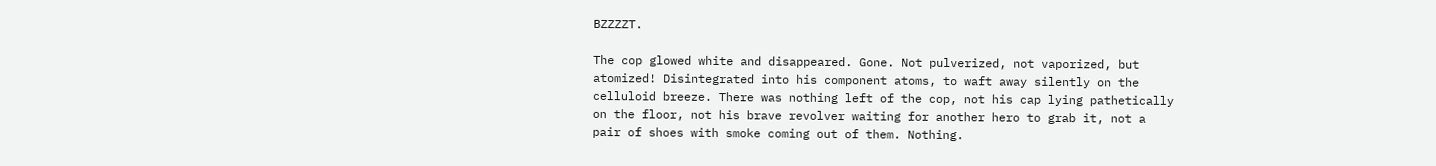BZZZZT.

The cop glowed white and disappeared. Gone. Not pulverized, not vaporized, but atomized! Disintegrated into his component atoms, to waft away silently on the celluloid breeze. There was nothing left of the cop, not his cap lying pathetically on the floor, not his brave revolver waiting for another hero to grab it, not a pair of shoes with smoke coming out of them. Nothing.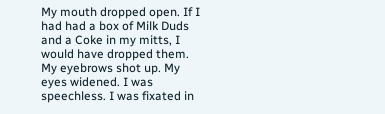My mouth dropped open. If I had had a box of Milk Duds and a Coke in my mitts, I would have dropped them. My eyebrows shot up. My eyes widened. I was speechless. I was fixated in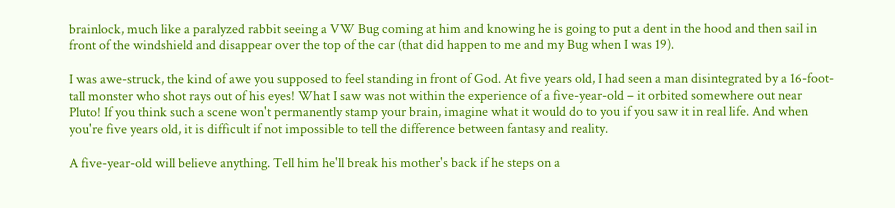brainlock, much like a paralyzed rabbit seeing a VW Bug coming at him and knowing he is going to put a dent in the hood and then sail in front of the windshield and disappear over the top of the car (that did happen to me and my Bug when I was 19).

I was awe-struck, the kind of awe you supposed to feel standing in front of God. At five years old, I had seen a man disintegrated by a 16-foot-tall monster who shot rays out of his eyes! What I saw was not within the experience of a five-year-old – it orbited somewhere out near Pluto! If you think such a scene won't permanently stamp your brain, imagine what it would do to you if you saw it in real life. And when you're five years old, it is difficult if not impossible to tell the difference between fantasy and reality.

A five-year-old will believe anything. Tell him he'll break his mother's back if he steps on a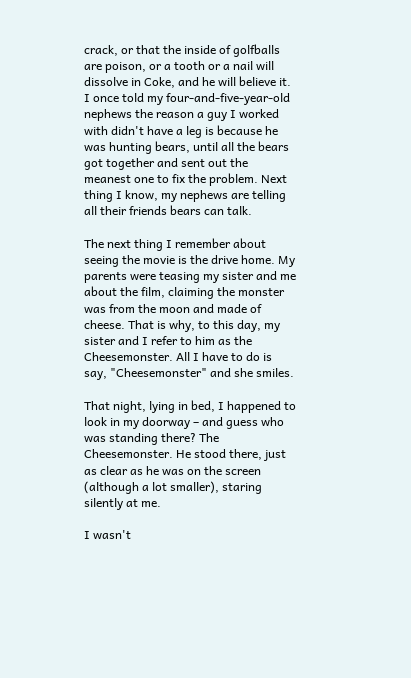crack, or that the inside of golfballs are poison, or a tooth or a nail will dissolve in Coke, and he will believe it. I once told my four-and-five-year-old nephews the reason a guy I worked with didn't have a leg is because he was hunting bears, until all the bears got together and sent out the meanest one to fix the problem. Next thing I know, my nephews are telling all their friends bears can talk.

The next thing I remember about seeing the movie is the drive home. My parents were teasing my sister and me about the film, claiming the monster was from the moon and made of cheese. That is why, to this day, my sister and I refer to him as the Cheesemonster. All I have to do is say, "Cheesemonster" and she smiles.

That night, lying in bed, I happened to look in my doorway – and guess who was standing there? The Cheesemonster. He stood there, just as clear as he was on the screen (although a lot smaller), staring silently at me.

I wasn't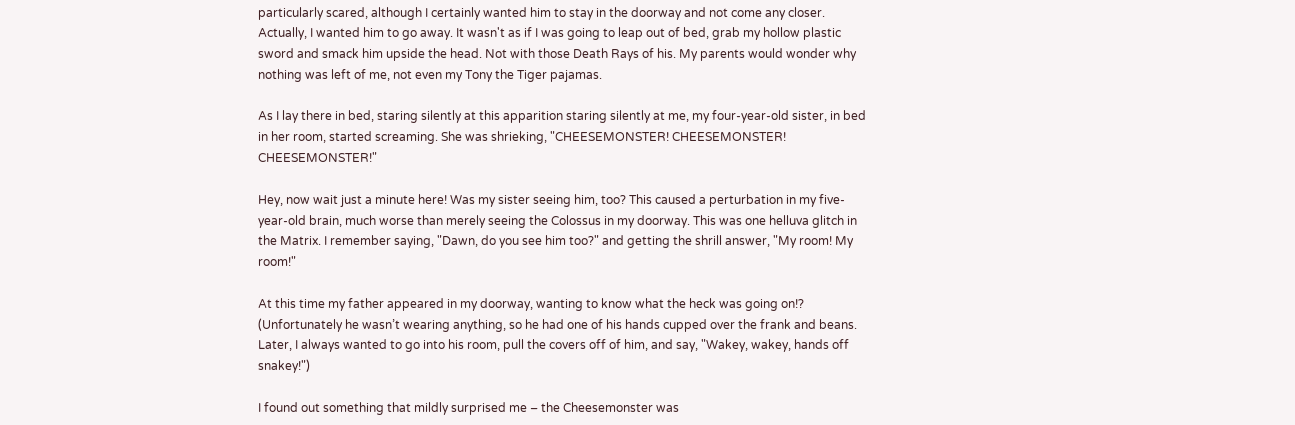particularly scared, although I certainly wanted him to stay in the doorway and not come any closer. Actually, I wanted him to go away. It wasn't as if I was going to leap out of bed, grab my hollow plastic sword and smack him upside the head. Not with those Death Rays of his. My parents would wonder why nothing was left of me, not even my Tony the Tiger pajamas.

As I lay there in bed, staring silently at this apparition staring silently at me, my four-year-old sister, in bed in her room, started screaming. She was shrieking, "CHEESEMONSTER! CHEESEMONSTER! CHEESEMONSTER!"

Hey, now wait just a minute here! Was my sister seeing him, too? This caused a perturbation in my five-year-old brain, much worse than merely seeing the Colossus in my doorway. This was one helluva glitch in the Matrix. I remember saying, "Dawn, do you see him too?" and getting the shrill answer, "My room! My room!"

At this time my father appeared in my doorway, wanting to know what the heck was going on!? (Unfortunately he wasn’t wearing anything, so he had one of his hands cupped over the frank and beans. Later, I always wanted to go into his room, pull the covers off of him, and say, "Wakey, wakey, hands off snakey!")

I found out something that mildly surprised me – the Cheesemonster was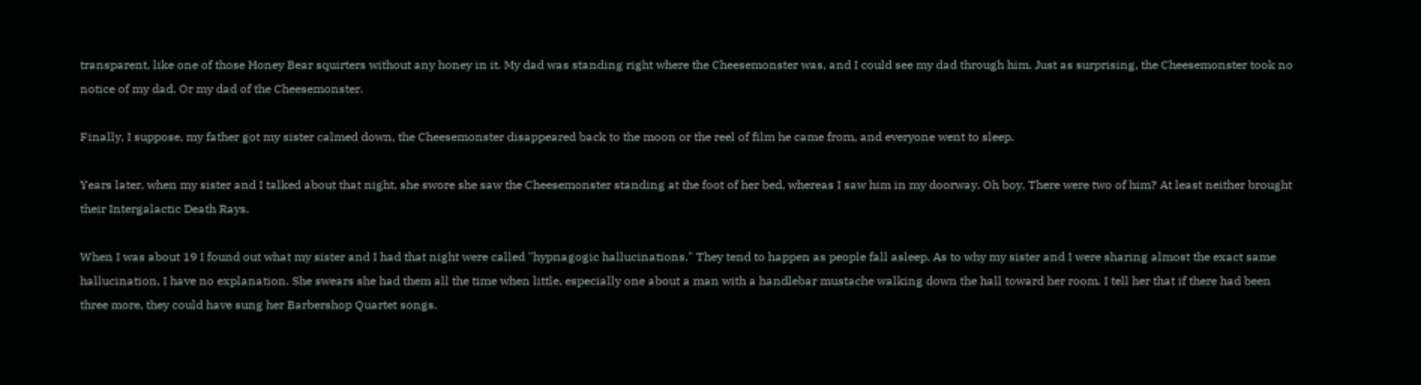transparent, like one of those Honey Bear squirters without any honey in it. My dad was standing right where the Cheesemonster was, and I could see my dad through him. Just as surprising, the Cheesemonster took no notice of my dad. Or my dad of the Cheesemonster.

Finally, I suppose, my father got my sister calmed down, the Cheesemonster disappeared back to the moon or the reel of film he came from, and everyone went to sleep.

Years later, when my sister and I talked about that night, she swore she saw the Cheesemonster standing at the foot of her bed, whereas I saw him in my doorway. Oh boy. There were two of him? At least neither brought their Intergalactic Death Rays.

When I was about 19 I found out what my sister and I had that night were called "hypnagogic hallucinations." They tend to happen as people fall asleep. As to why my sister and I were sharing almost the exact same hallucination, I have no explanation. She swears she had them all the time when little, especially one about a man with a handlebar mustache walking down the hall toward her room. I tell her that if there had been three more, they could have sung her Barbershop Quartet songs.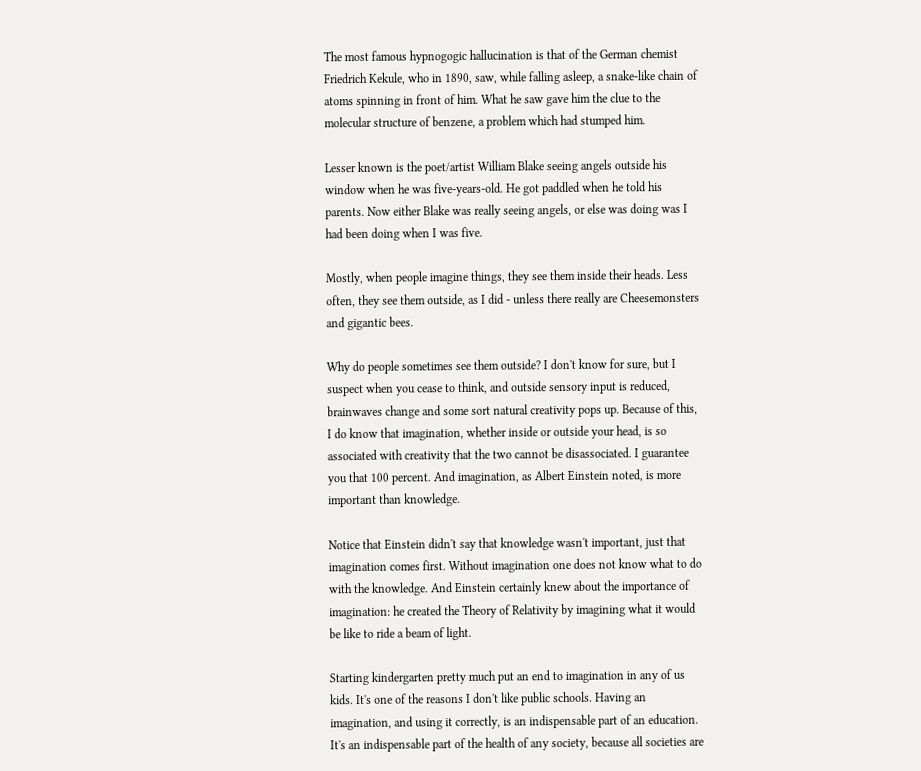The most famous hypnogogic hallucination is that of the German chemist Friedrich Kekule, who in 1890, saw, while falling asleep, a snake-like chain of atoms spinning in front of him. What he saw gave him the clue to the molecular structure of benzene, a problem which had stumped him.

Lesser known is the poet/artist William Blake seeing angels outside his window when he was five-years-old. He got paddled when he told his parents. Now either Blake was really seeing angels, or else was doing was I had been doing when I was five.

Mostly, when people imagine things, they see them inside their heads. Less often, they see them outside, as I did - unless there really are Cheesemonsters and gigantic bees.

Why do people sometimes see them outside? I don't know for sure, but I suspect when you cease to think, and outside sensory input is reduced, brainwaves change and some sort natural creativity pops up. Because of this, I do know that imagination, whether inside or outside your head, is so associated with creativity that the two cannot be disassociated. I guarantee you that 100 percent. And imagination, as Albert Einstein noted, is more important than knowledge.

Notice that Einstein didn't say that knowledge wasn't important, just that imagination comes first. Without imagination one does not know what to do with the knowledge. And Einstein certainly knew about the importance of imagination: he created the Theory of Relativity by imagining what it would be like to ride a beam of light.

Starting kindergarten pretty much put an end to imagination in any of us kids. It's one of the reasons I don't like public schools. Having an imagination, and using it correctly, is an indispensable part of an education. It's an indispensable part of the health of any society, because all societies are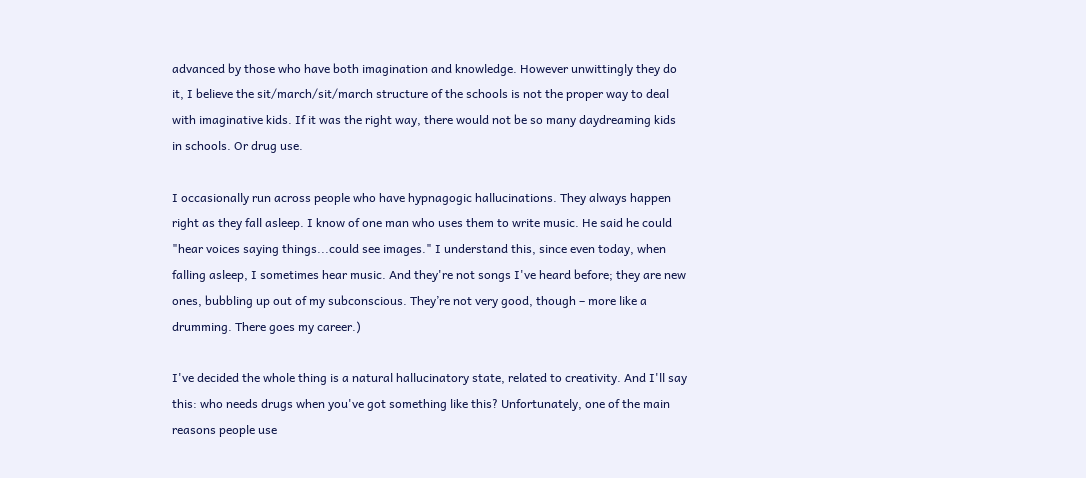advanced by those who have both imagination and knowledge. However unwittingly they do it, I believe the sit/march/sit/march structure of the schools is not the proper way to deal with imaginative kids. If it was the right way, there would not be so many daydreaming kids in schools. Or drug use.

I occasionally run across people who have hypnagogic hallucinations. They always happen right as they fall asleep. I know of one man who uses them to write music. He said he could "hear voices saying things...could see images." I understand this, since even today, when falling asleep, I sometimes hear music. And they're not songs I've heard before; they are new ones, bubbling up out of my subconscious. They’re not very good, though – more like a drumming. There goes my career.)

I've decided the whole thing is a natural hallucinatory state, related to creativity. And I'll say this: who needs drugs when you've got something like this? Unfortunately, one of the main reasons people use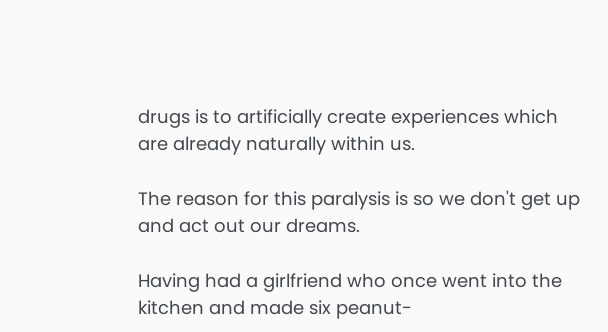drugs is to artificially create experiences which are already naturally within us.

The reason for this paralysis is so we don't get up and act out our dreams.

Having had a girlfriend who once went into the kitchen and made six peanut-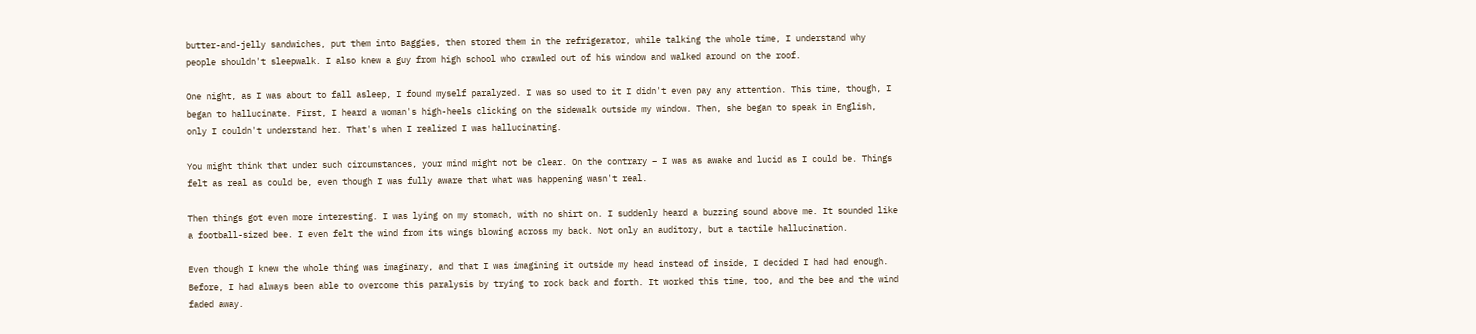butter-and-jelly sandwiches, put them into Baggies, then stored them in the refrigerator, while talking the whole time, I understand why people shouldn't sleepwalk. I also knew a guy from high school who crawled out of his window and walked around on the roof.

One night, as I was about to fall asleep, I found myself paralyzed. I was so used to it I didn't even pay any attention. This time, though, I began to hallucinate. First, I heard a woman's high-heels clicking on the sidewalk outside my window. Then, she began to speak in English, only I couldn't understand her. That's when I realized I was hallucinating.

You might think that under such circumstances, your mind might not be clear. On the contrary – I was as awake and lucid as I could be. Things felt as real as could be, even though I was fully aware that what was happening wasn't real.

Then things got even more interesting. I was lying on my stomach, with no shirt on. I suddenly heard a buzzing sound above me. It sounded like a football-sized bee. I even felt the wind from its wings blowing across my back. Not only an auditory, but a tactile hallucination.

Even though I knew the whole thing was imaginary, and that I was imagining it outside my head instead of inside, I decided I had had enough. Before, I had always been able to overcome this paralysis by trying to rock back and forth. It worked this time, too, and the bee and the wind faded away.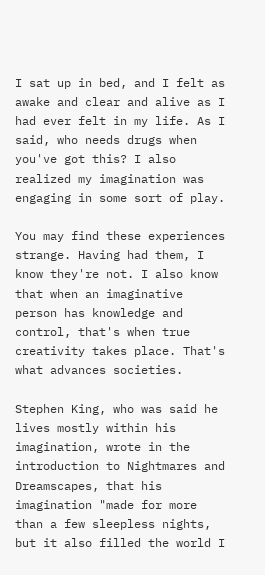I sat up in bed, and I felt as awake and clear and alive as I had ever felt in my life. As I said, who needs drugs when you've got this? I also realized my imagination was engaging in some sort of play.

You may find these experiences strange. Having had them, I know they're not. I also know that when an imaginative person has knowledge and control, that's when true creativity takes place. That's what advances societies.

Stephen King, who was said he lives mostly within his imagination, wrote in the introduction to Nightmares and Dreamscapes, that his imagination "made for more than a few sleepless nights, but it also filled the world I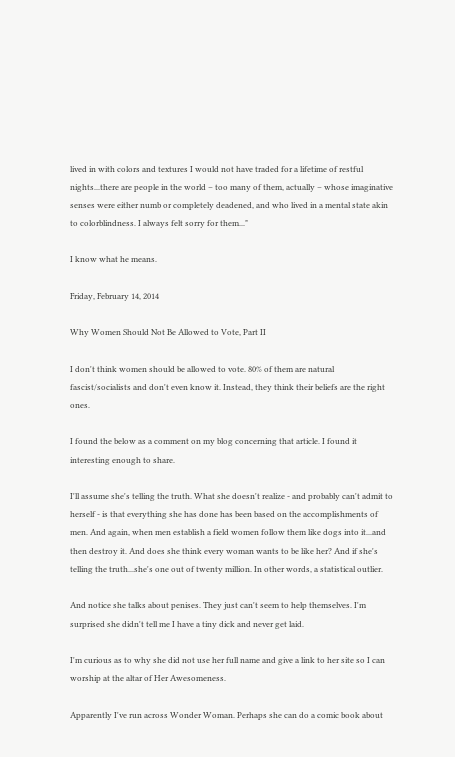lived in with colors and textures I would not have traded for a lifetime of restful nights...there are people in the world – too many of them, actually – whose imaginative senses were either numb or completely deadened, and who lived in a mental state akin to colorblindness. I always felt sorry for them..."

I know what he means.

Friday, February 14, 2014

Why Women Should Not Be Allowed to Vote, Part II

I don't think women should be allowed to vote. 80% of them are natural fascist/socialists and don't even know it. Instead, they think their beliefs are the right ones.

I found the below as a comment on my blog concerning that article. I found it interesting enough to share.

I'll assume she's telling the truth. What she doesn't realize - and probably can't admit to herself - is that everything she has done has been based on the accomplishments of men. And again, when men establish a field women follow them like dogs into it...and then destroy it. And does she think every woman wants to be like her? And if she's telling the truth...she's one out of twenty million. In other words, a statistical outlier.

And notice she talks about penises. They just can't seem to help themselves. I'm surprised she didn't tell me I have a tiny dick and never get laid.

I'm curious as to why she did not use her full name and give a link to her site so I can worship at the altar of Her Awesomeness.

Apparently I've run across Wonder Woman. Perhaps she can do a comic book about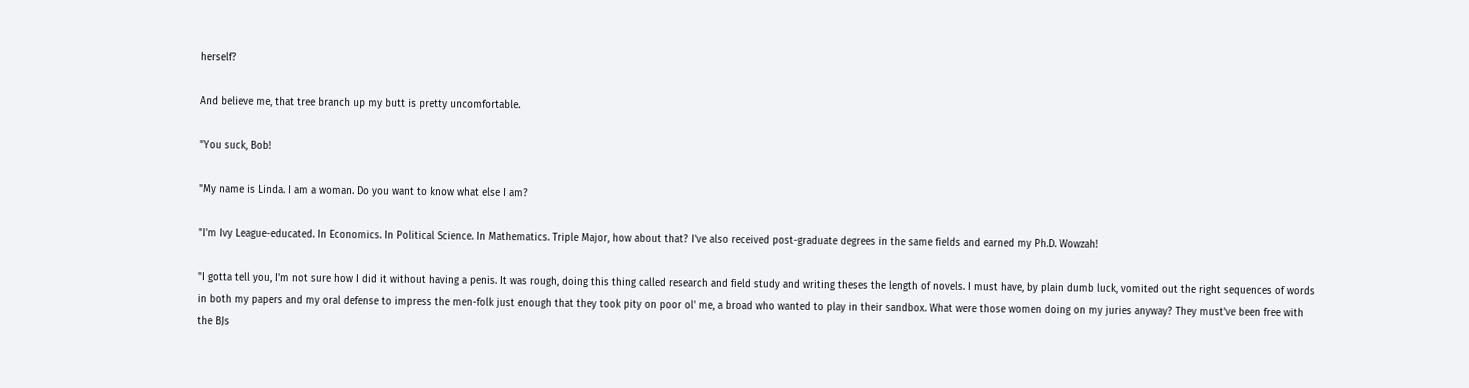herself?

And believe me, that tree branch up my butt is pretty uncomfortable.

"You suck, Bob!

"My name is Linda. I am a woman. Do you want to know what else I am?

"I'm Ivy League-educated. In Economics. In Political Science. In Mathematics. Triple Major, how about that? I've also received post-graduate degrees in the same fields and earned my Ph.D. Wowzah!

"I gotta tell you, I'm not sure how I did it without having a penis. It was rough, doing this thing called research and field study and writing theses the length of novels. I must have, by plain dumb luck, vomited out the right sequences of words in both my papers and my oral defense to impress the men-folk just enough that they took pity on poor ol' me, a broad who wanted to play in their sandbox. What were those women doing on my juries anyway? They must've been free with the BJs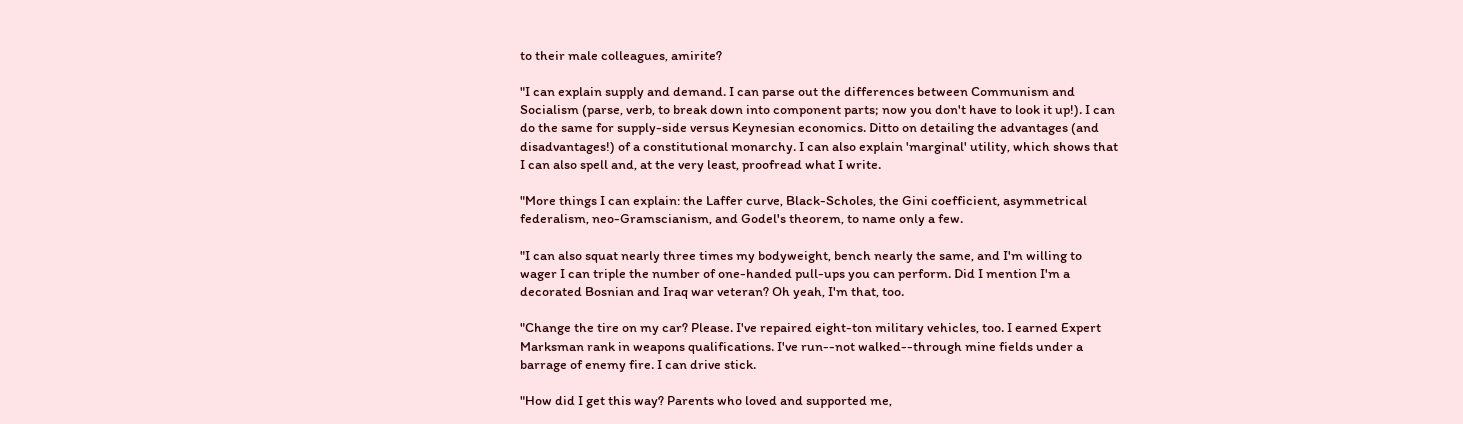to their male colleagues, amirite?

"I can explain supply and demand. I can parse out the differences between Communism and Socialism (parse, verb, to break down into component parts; now you don't have to look it up!). I can do the same for supply-side versus Keynesian economics. Ditto on detailing the advantages (and disadvantages!) of a constitutional monarchy. I can also explain 'marginal' utility, which shows that I can also spell and, at the very least, proofread what I write.

"More things I can explain: the Laffer curve, Black-Scholes, the Gini coefficient, asymmetrical federalism, neo-Gramscianism, and Godel's theorem, to name only a few.

"I can also squat nearly three times my bodyweight, bench nearly the same, and I'm willing to wager I can triple the number of one-handed pull-ups you can perform. Did I mention I'm a decorated Bosnian and Iraq war veteran? Oh yeah, I'm that, too.

"Change the tire on my car? Please. I've repaired eight-ton military vehicles, too. I earned Expert Marksman rank in weapons qualifications. I've run--not walked--through mine fields under a barrage of enemy fire. I can drive stick.

"How did I get this way? Parents who loved and supported me,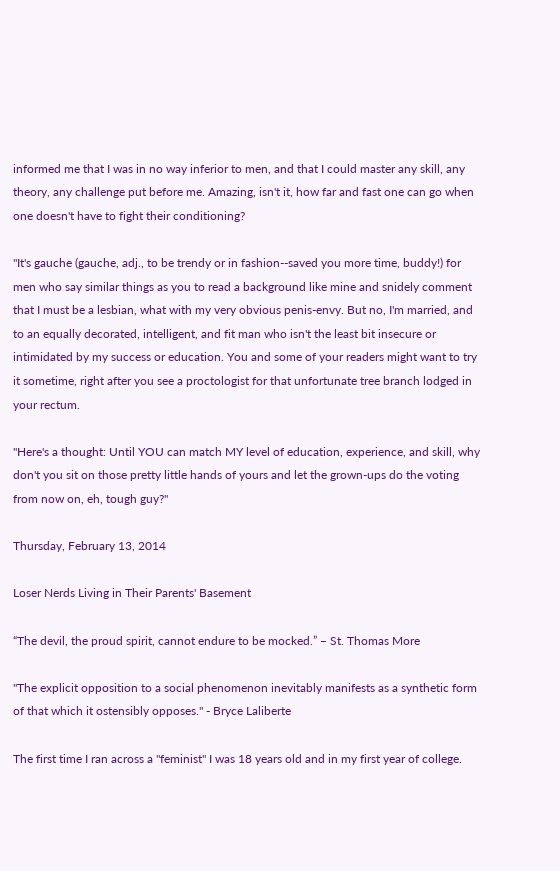informed me that I was in no way inferior to men, and that I could master any skill, any theory, any challenge put before me. Amazing, isn't it, how far and fast one can go when one doesn't have to fight their conditioning?

"It's gauche (gauche, adj., to be trendy or in fashion--saved you more time, buddy!) for men who say similar things as you to read a background like mine and snidely comment that I must be a lesbian, what with my very obvious penis-envy. But no, I'm married, and to an equally decorated, intelligent, and fit man who isn't the least bit insecure or intimidated by my success or education. You and some of your readers might want to try it sometime, right after you see a proctologist for that unfortunate tree branch lodged in your rectum.

"Here's a thought: Until YOU can match MY level of education, experience, and skill, why don't you sit on those pretty little hands of yours and let the grown-ups do the voting from now on, eh, tough guy?"

Thursday, February 13, 2014

Loser Nerds Living in Their Parents' Basement

“The devil, the proud spirit, cannot endure to be mocked.” – St. Thomas More

"The explicit opposition to a social phenomenon inevitably manifests as a synthetic form of that which it ostensibly opposes." - Bryce Laliberte

The first time I ran across a "feminist" I was 18 years old and in my first year of college.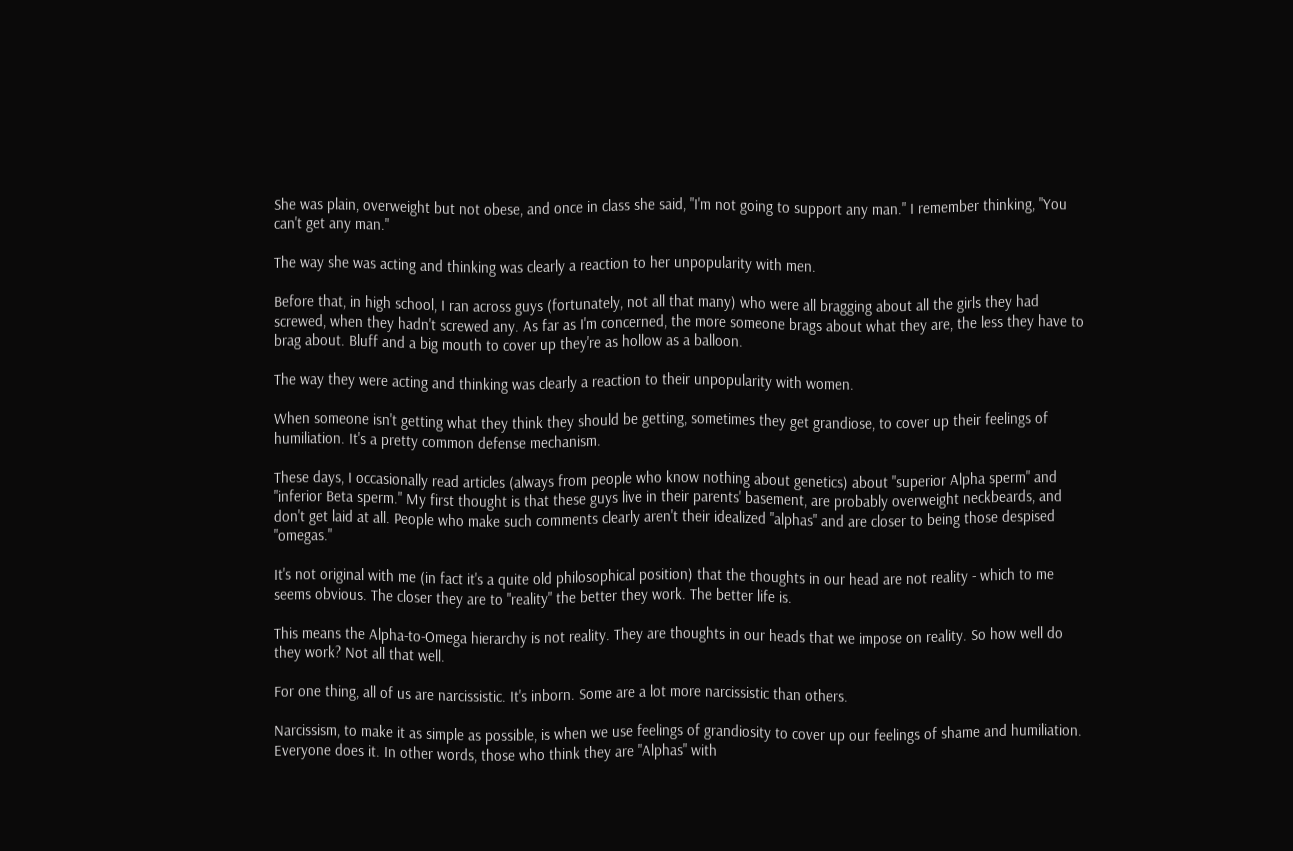She was plain, overweight but not obese, and once in class she said, "I'm not going to support any man." I remember thinking, "You can't get any man."

The way she was acting and thinking was clearly a reaction to her unpopularity with men.

Before that, in high school, I ran across guys (fortunately, not all that many) who were all bragging about all the girls they had screwed, when they hadn't screwed any. As far as I'm concerned, the more someone brags about what they are, the less they have to brag about. Bluff and a big mouth to cover up they're as hollow as a balloon.

The way they were acting and thinking was clearly a reaction to their unpopularity with women.

When someone isn't getting what they think they should be getting, sometimes they get grandiose, to cover up their feelings of humiliation. It's a pretty common defense mechanism.

These days, I occasionally read articles (always from people who know nothing about genetics) about "superior Alpha sperm" and "inferior Beta sperm." My first thought is that these guys live in their parents' basement, are probably overweight neckbeards, and don't get laid at all. People who make such comments clearly aren't their idealized "alphas" and are closer to being those despised "omegas."

It's not original with me (in fact it's a quite old philosophical position) that the thoughts in our head are not reality - which to me seems obvious. The closer they are to "reality" the better they work. The better life is.

This means the Alpha-to-Omega hierarchy is not reality. They are thoughts in our heads that we impose on reality. So how well do they work? Not all that well.

For one thing, all of us are narcissistic. It's inborn. Some are a lot more narcissistic than others.

Narcissism, to make it as simple as possible, is when we use feelings of grandiosity to cover up our feelings of shame and humiliation. Everyone does it. In other words, those who think they are "Alphas" with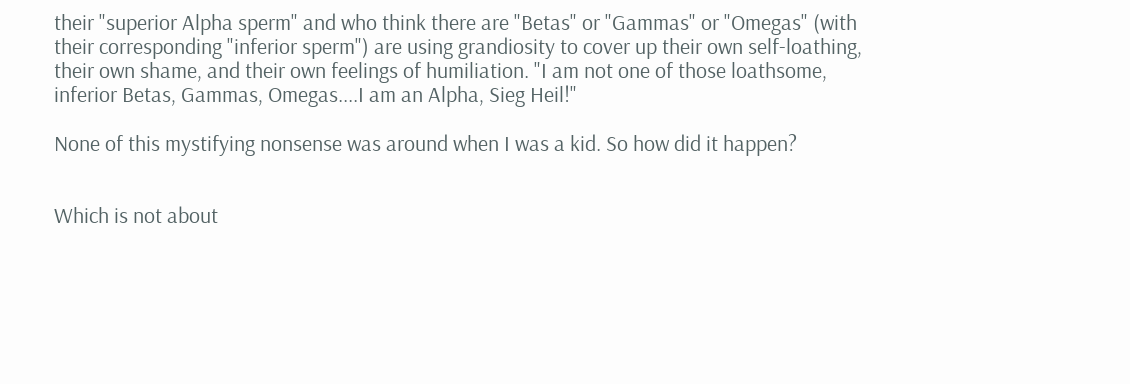their "superior Alpha sperm" and who think there are "Betas" or "Gammas" or "Omegas" (with their corresponding "inferior sperm") are using grandiosity to cover up their own self-loathing, their own shame, and their own feelings of humiliation. "I am not one of those loathsome, inferior Betas, Gammas, Omegas....I am an Alpha, Sieg Heil!"

None of this mystifying nonsense was around when I was a kid. So how did it happen?


Which is not about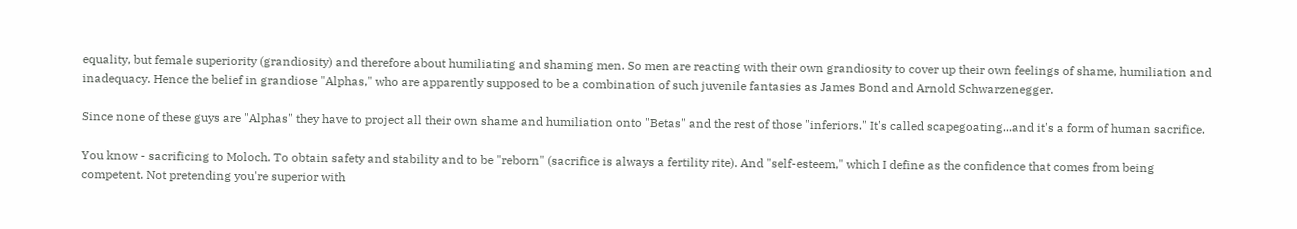equality, but female superiority (grandiosity) and therefore about humiliating and shaming men. So men are reacting with their own grandiosity to cover up their own feelings of shame, humiliation and inadequacy. Hence the belief in grandiose "Alphas," who are apparently supposed to be a combination of such juvenile fantasies as James Bond and Arnold Schwarzenegger.

Since none of these guys are "Alphas" they have to project all their own shame and humiliation onto "Betas" and the rest of those "inferiors." It's called scapegoating...and it's a form of human sacrifice.

You know - sacrificing to Moloch. To obtain safety and stability and to be "reborn" (sacrifice is always a fertility rite). And "self-esteem," which I define as the confidence that comes from being competent. Not pretending you're superior with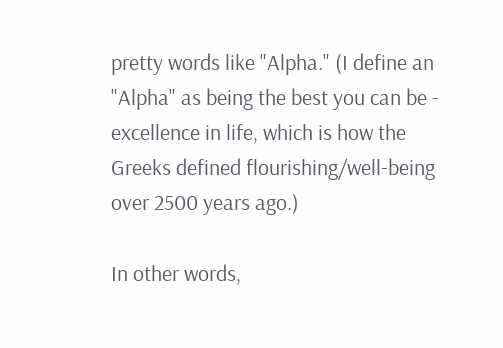pretty words like "Alpha." (I define an "Alpha" as being the best you can be - excellence in life, which is how the Greeks defined flourishing/well-being over 2500 years ago.)

In other words,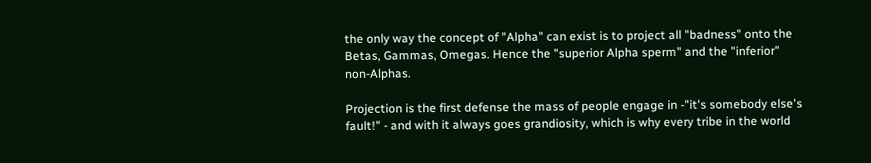the only way the concept of "Alpha" can exist is to project all "badness" onto the Betas, Gammas, Omegas. Hence the "superior Alpha sperm" and the "inferior" non-Alphas.

Projection is the first defense the mass of people engage in -"it's somebody else's fault!" - and with it always goes grandiosity, which is why every tribe in the world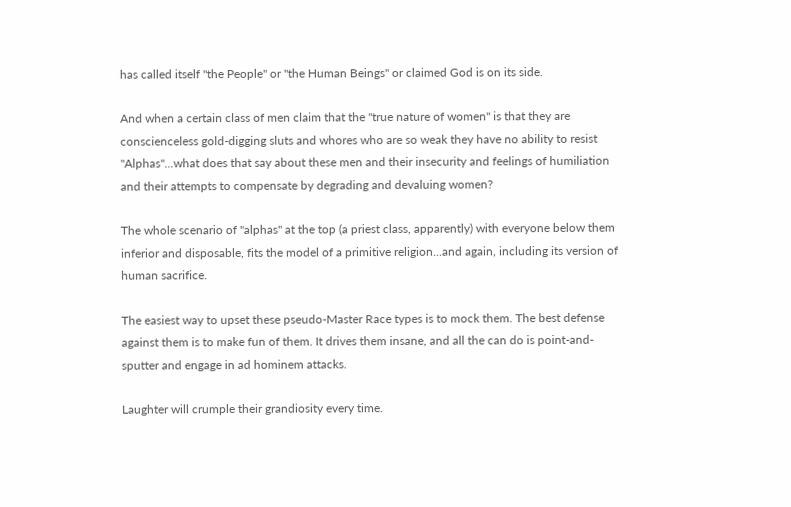has called itself "the People" or "the Human Beings" or claimed God is on its side.

And when a certain class of men claim that the "true nature of women" is that they are conscienceless gold-digging sluts and whores who are so weak they have no ability to resist "Alphas"...what does that say about these men and their insecurity and feelings of humiliation and their attempts to compensate by degrading and devaluing women?

The whole scenario of "alphas" at the top (a priest class, apparently) with everyone below them inferior and disposable, fits the model of a primitive religion...and again, including its version of human sacrifice.

The easiest way to upset these pseudo-Master Race types is to mock them. The best defense against them is to make fun of them. It drives them insane, and all the can do is point-and-sputter and engage in ad hominem attacks.

Laughter will crumple their grandiosity every time.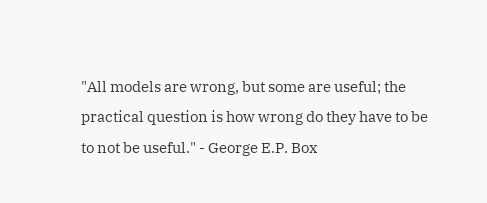"All models are wrong, but some are useful; the practical question is how wrong do they have to be to not be useful." - George E.P. Box